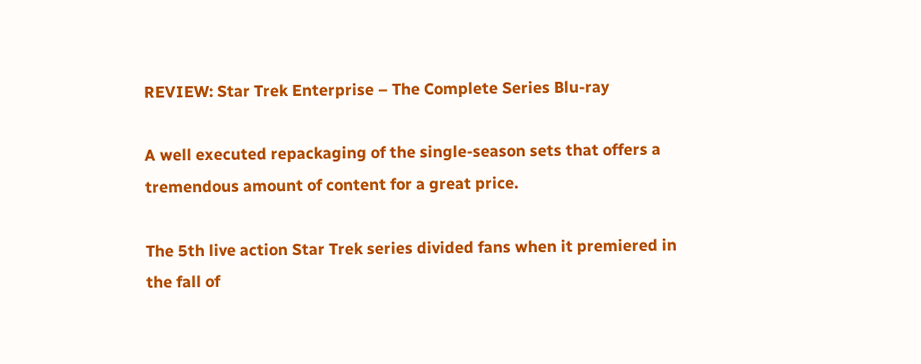REVIEW: Star Trek Enterprise – The Complete Series Blu-ray

A well executed repackaging of the single-season sets that offers a tremendous amount of content for a great price.

The 5th live action Star Trek series divided fans when it premiered in the fall of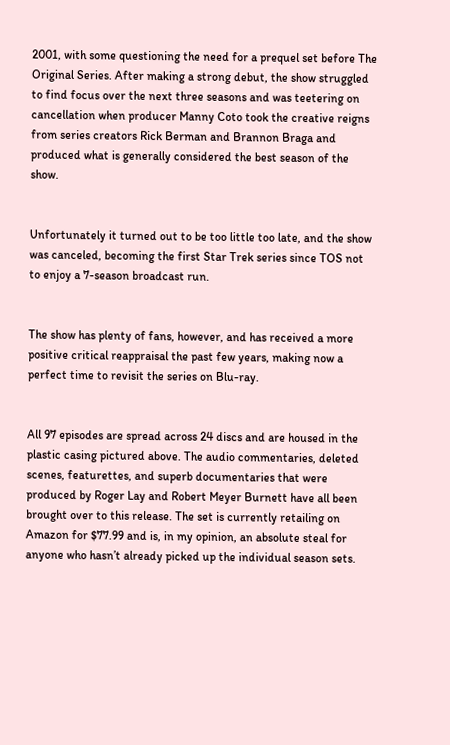2001, with some questioning the need for a prequel set before The Original Series. After making a strong debut, the show struggled to find focus over the next three seasons and was teetering on cancellation when producer Manny Coto took the creative reigns from series creators Rick Berman and Brannon Braga and produced what is generally considered the best season of the show.


Unfortunately it turned out to be too little too late, and the show was canceled, becoming the first Star Trek series since TOS not to enjoy a 7-season broadcast run.


The show has plenty of fans, however, and has received a more positive critical reappraisal the past few years, making now a perfect time to revisit the series on Blu-ray.


All 97 episodes are spread across 24 discs and are housed in the plastic casing pictured above. The audio commentaries, deleted scenes, featurettes, and superb documentaries that were produced by Roger Lay and Robert Meyer Burnett have all been brought over to this release. The set is currently retailing on Amazon for $77.99 and is, in my opinion, an absolute steal for anyone who hasn’t already picked up the individual season sets.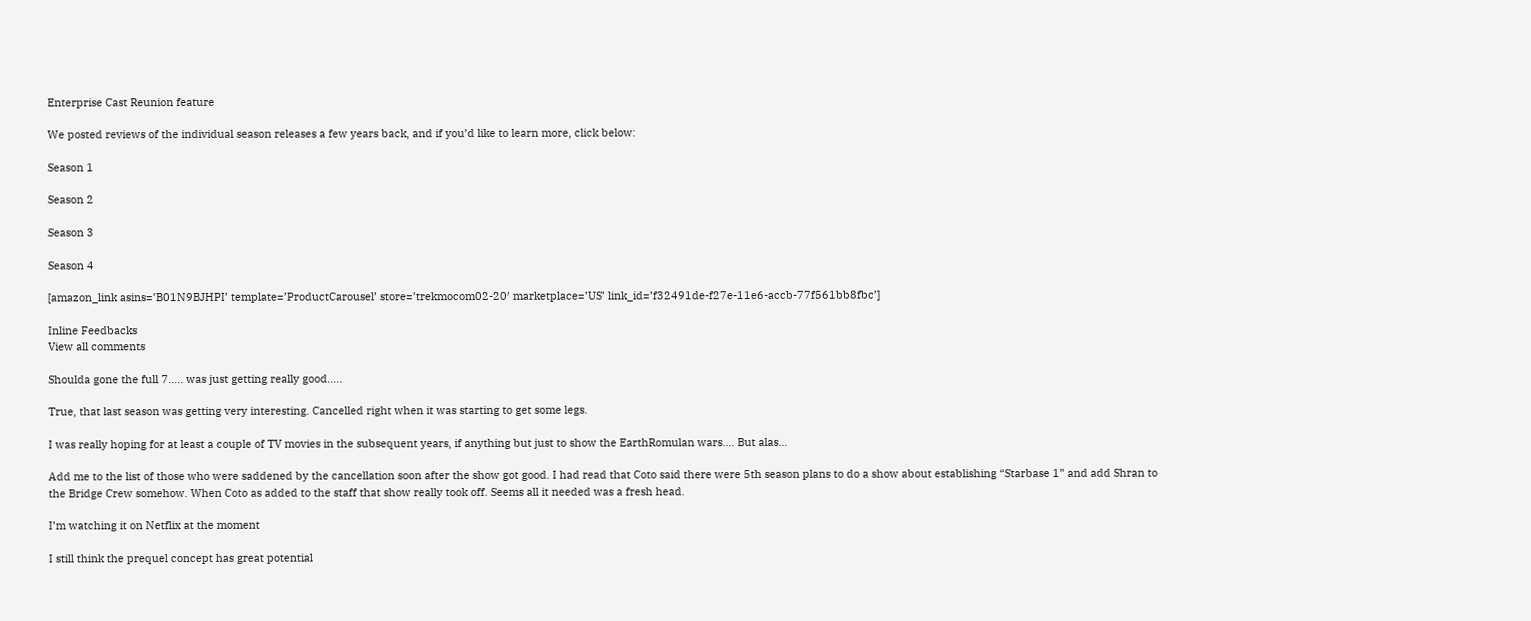Enterprise Cast Reunion feature

We posted reviews of the individual season releases a few years back, and if you’d like to learn more, click below:

Season 1

Season 2

Season 3

Season 4

[amazon_link asins=’B01N9BJHPI’ template=’ProductCarousel’ store=’trekmocom02-20′ marketplace=’US’ link_id=’f32491de-f27e-11e6-accb-77f561bb8fbc’]

Inline Feedbacks
View all comments

Shoulda gone the full 7….. was just getting really good…..

True, that last season was getting very interesting. Cancelled right when it was starting to get some legs.

I was really hoping for at least a couple of TV movies in the subsequent years, if anything but just to show the EarthRomulan wars…. But alas…

Add me to the list of those who were saddened by the cancellation soon after the show got good. I had read that Coto said there were 5th season plans to do a show about establishing “Starbase 1” and add Shran to the Bridge Crew somehow. When Coto as added to the staff that show really took off. Seems all it needed was a fresh head.

I’m watching it on Netflix at the moment

I still think the prequel concept has great potential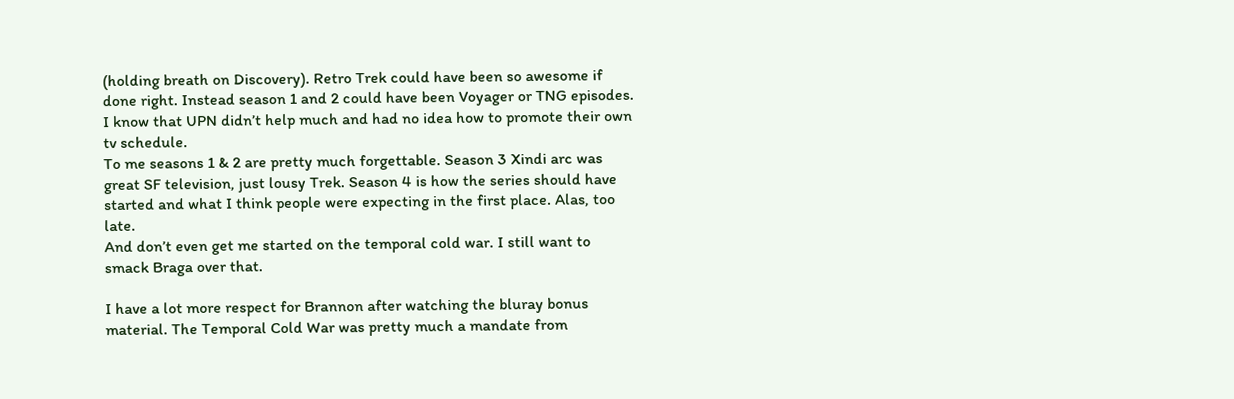(holding breath on Discovery). Retro Trek could have been so awesome if done right. Instead season 1 and 2 could have been Voyager or TNG episodes. I know that UPN didn’t help much and had no idea how to promote their own tv schedule.
To me seasons 1 & 2 are pretty much forgettable. Season 3 Xindi arc was great SF television, just lousy Trek. Season 4 is how the series should have started and what I think people were expecting in the first place. Alas, too late.
And don’t even get me started on the temporal cold war. I still want to smack Braga over that.

I have a lot more respect for Brannon after watching the bluray bonus material. The Temporal Cold War was pretty much a mandate from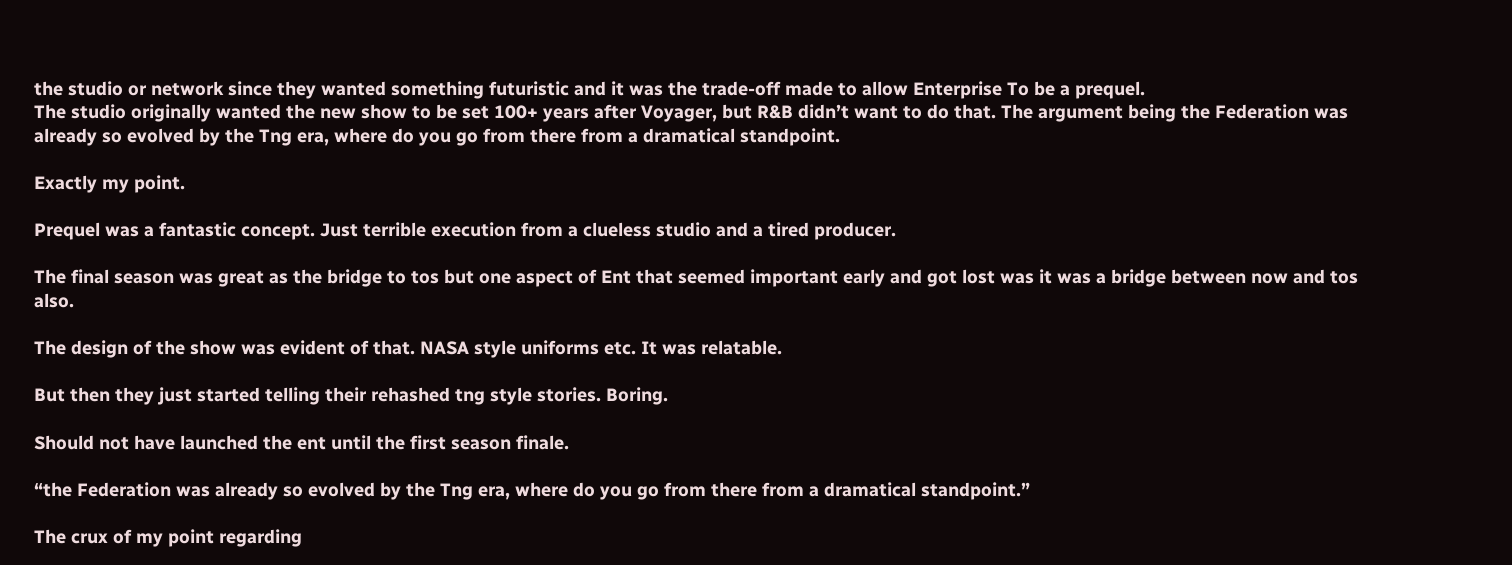the studio or network since they wanted something futuristic and it was the trade-off made to allow Enterprise To be a prequel.
The studio originally wanted the new show to be set 100+ years after Voyager, but R&B didn’t want to do that. The argument being the Federation was already so evolved by the Tng era, where do you go from there from a dramatical standpoint.

Exactly my point.

Prequel was a fantastic concept. Just terrible execution from a clueless studio and a tired producer.

The final season was great as the bridge to tos but one aspect of Ent that seemed important early and got lost was it was a bridge between now and tos also.

The design of the show was evident of that. NASA style uniforms etc. It was relatable.

But then they just started telling their rehashed tng style stories. Boring.

Should not have launched the ent until the first season finale.

“the Federation was already so evolved by the Tng era, where do you go from there from a dramatical standpoint.”

The crux of my point regarding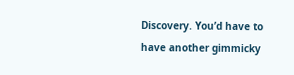Discovery. You’d have to have another gimmicky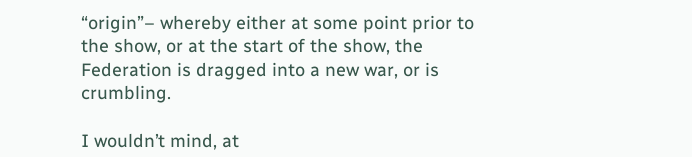“origin”– whereby either at some point prior to the show, or at the start of the show, the Federation is dragged into a new war, or is crumbling.

I wouldn’t mind, at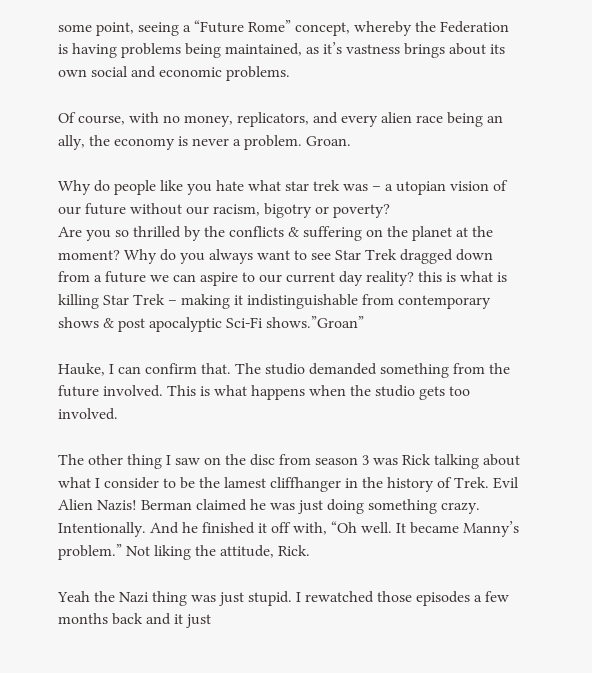some point, seeing a “Future Rome” concept, whereby the Federation is having problems being maintained, as it’s vastness brings about its own social and economic problems.

Of course, with no money, replicators, and every alien race being an ally, the economy is never a problem. Groan.

Why do people like you hate what star trek was – a utopian vision of our future without our racism, bigotry or poverty?
Are you so thrilled by the conflicts & suffering on the planet at the moment? Why do you always want to see Star Trek dragged down from a future we can aspire to our current day reality? this is what is killing Star Trek – making it indistinguishable from contemporary shows & post apocalyptic Sci-Fi shows.”Groan”

Hauke, I can confirm that. The studio demanded something from the future involved. This is what happens when the studio gets too involved.

The other thing I saw on the disc from season 3 was Rick talking about what I consider to be the lamest cliffhanger in the history of Trek. Evil Alien Nazis! Berman claimed he was just doing something crazy. Intentionally. And he finished it off with, “Oh well. It became Manny’s problem.” Not liking the attitude, Rick.

Yeah the Nazi thing was just stupid. I rewatched those episodes a few months back and it just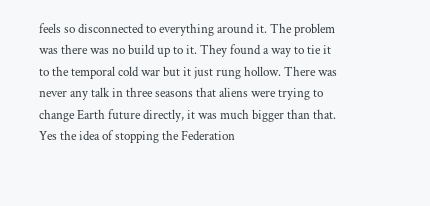feels so disconnected to everything around it. The problem was there was no build up to it. They found a way to tie it to the temporal cold war but it just rung hollow. There was never any talk in three seasons that aliens were trying to change Earth future directly, it was much bigger than that. Yes the idea of stopping the Federation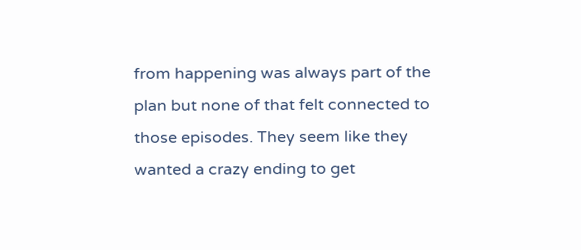from happening was always part of the plan but none of that felt connected to those episodes. They seem like they wanted a crazy ending to get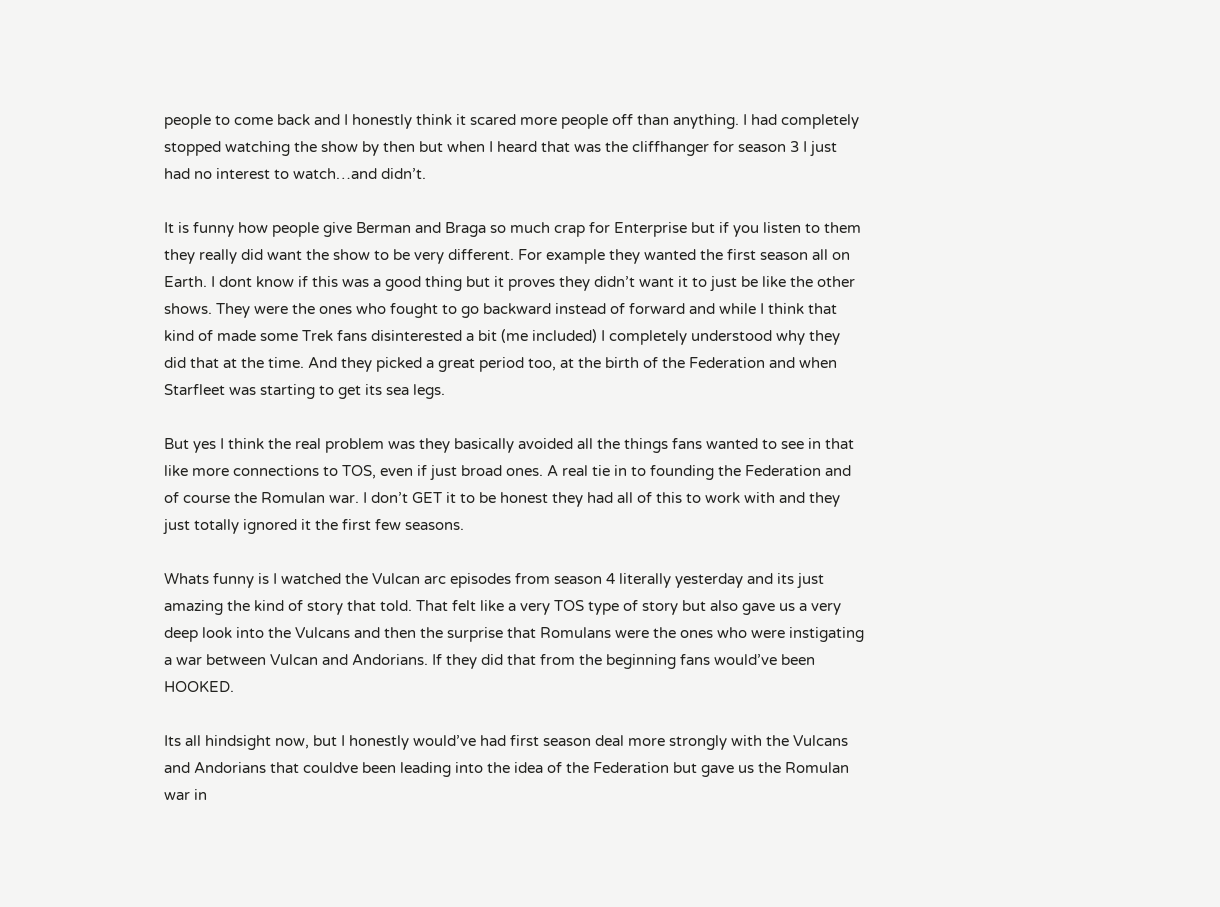people to come back and I honestly think it scared more people off than anything. I had completely stopped watching the show by then but when I heard that was the cliffhanger for season 3 I just had no interest to watch…and didn’t.

It is funny how people give Berman and Braga so much crap for Enterprise but if you listen to them they really did want the show to be very different. For example they wanted the first season all on Earth. I dont know if this was a good thing but it proves they didn’t want it to just be like the other shows. They were the ones who fought to go backward instead of forward and while I think that kind of made some Trek fans disinterested a bit (me included) I completely understood why they did that at the time. And they picked a great period too, at the birth of the Federation and when Starfleet was starting to get its sea legs.

But yes I think the real problem was they basically avoided all the things fans wanted to see in that like more connections to TOS, even if just broad ones. A real tie in to founding the Federation and of course the Romulan war. I don’t GET it to be honest they had all of this to work with and they just totally ignored it the first few seasons.

Whats funny is I watched the Vulcan arc episodes from season 4 literally yesterday and its just amazing the kind of story that told. That felt like a very TOS type of story but also gave us a very deep look into the Vulcans and then the surprise that Romulans were the ones who were instigating a war between Vulcan and Andorians. If they did that from the beginning fans would’ve been HOOKED.

Its all hindsight now, but I honestly would’ve had first season deal more strongly with the Vulcans and Andorians that couldve been leading into the idea of the Federation but gave us the Romulan war in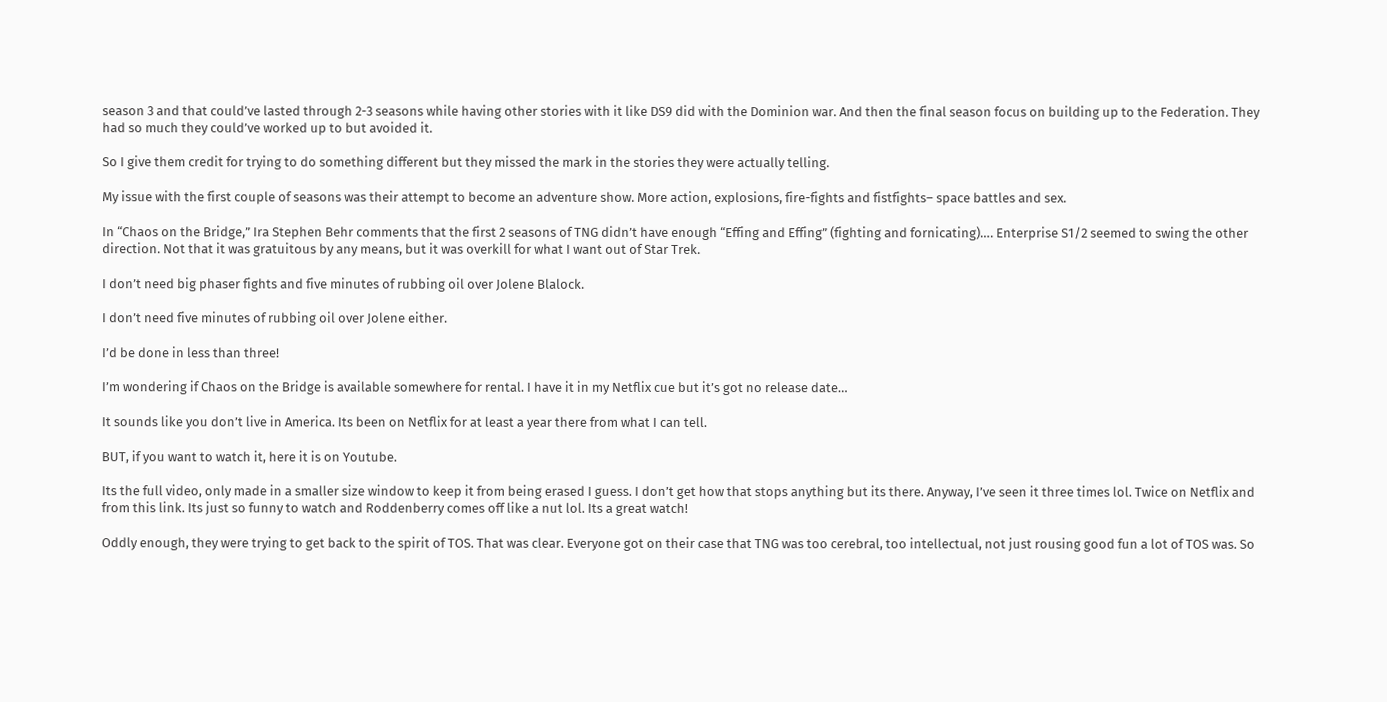season 3 and that could’ve lasted through 2-3 seasons while having other stories with it like DS9 did with the Dominion war. And then the final season focus on building up to the Federation. They had so much they could’ve worked up to but avoided it.

So I give them credit for trying to do something different but they missed the mark in the stories they were actually telling.

My issue with the first couple of seasons was their attempt to become an adventure show. More action, explosions, fire-fights and fistfights– space battles and sex.

In “Chaos on the Bridge,” Ira Stephen Behr comments that the first 2 seasons of TNG didn’t have enough “Effing and Effing” (fighting and fornicating)…. Enterprise S1/2 seemed to swing the other direction. Not that it was gratuitous by any means, but it was overkill for what I want out of Star Trek.

I don’t need big phaser fights and five minutes of rubbing oil over Jolene Blalock.

I don’t need five minutes of rubbing oil over Jolene either.

I’d be done in less than three!

I’m wondering if Chaos on the Bridge is available somewhere for rental. I have it in my Netflix cue but it’s got no release date…

It sounds like you don’t live in America. Its been on Netflix for at least a year there from what I can tell.

BUT, if you want to watch it, here it is on Youtube.

Its the full video, only made in a smaller size window to keep it from being erased I guess. I don’t get how that stops anything but its there. Anyway, I’ve seen it three times lol. Twice on Netflix and from this link. Its just so funny to watch and Roddenberry comes off like a nut lol. Its a great watch!

Oddly enough, they were trying to get back to the spirit of TOS. That was clear. Everyone got on their case that TNG was too cerebral, too intellectual, not just rousing good fun a lot of TOS was. So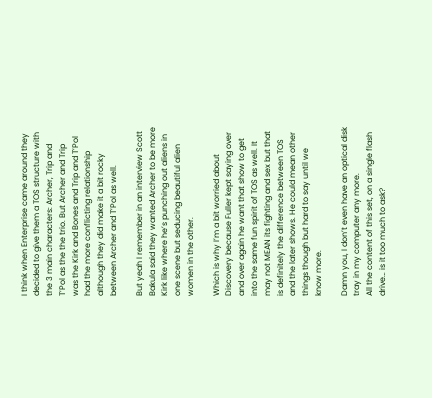I think when Enterprise came around they decided to give them a TOS structure with the 3 main characters: Archer, Trip and T’Pol as the the trio. But Archer and Trip was the Kirk and Bones and Trip and T’Pol had the more conflicting relationship although they did make it a bit rocky between Archer and T’Pol as well.

But yeah I remember in an interview Scott Bakula said they wanted Archer to be more Kirk like where he’s punching out aliens in one scene but seducing beautiful alien women in the other.

Which is why I’m a bit worried about Discovery because Fuller kept saying over and over again he want that show to get into the same fun spirit of TOS as well. It may not MEAN its fighting and sex but that is definitely the difference between TOS and the later shows. He could mean other things though but hard to say until we know more.

Damn you, I don’t even have an optical disk tray in my computer any more.
All the content of this set, on a single flash drive… is it too much to ask?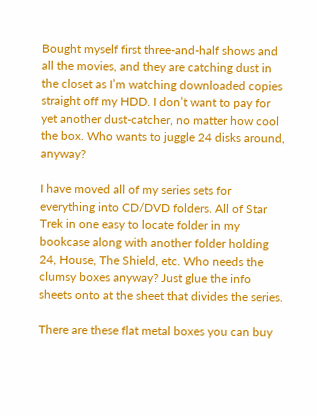Bought myself first three-and-half shows and all the movies, and they are catching dust in the closet as I’m watching downloaded copies straight off my HDD. I don’t want to pay for yet another dust-catcher, no matter how cool the box. Who wants to juggle 24 disks around, anyway?

I have moved all of my series sets for everything into CD/DVD folders. All of Star Trek in one easy to locate folder in my bookcase along with another folder holding 24, House, The Shield, etc. Who needs the clumsy boxes anyway? Just glue the info sheets onto at the sheet that divides the series.

There are these flat metal boxes you can buy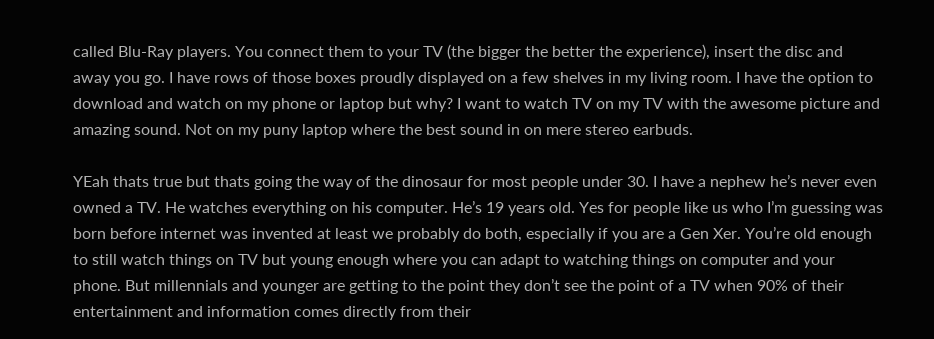called Blu-Ray players. You connect them to your TV (the bigger the better the experience), insert the disc and away you go. I have rows of those boxes proudly displayed on a few shelves in my living room. I have the option to download and watch on my phone or laptop but why? I want to watch TV on my TV with the awesome picture and amazing sound. Not on my puny laptop where the best sound in on mere stereo earbuds.

YEah thats true but thats going the way of the dinosaur for most people under 30. I have a nephew he’s never even owned a TV. He watches everything on his computer. He’s 19 years old. Yes for people like us who I’m guessing was born before internet was invented at least we probably do both, especially if you are a Gen Xer. You’re old enough to still watch things on TV but young enough where you can adapt to watching things on computer and your phone. But millennials and younger are getting to the point they don’t see the point of a TV when 90% of their entertainment and information comes directly from their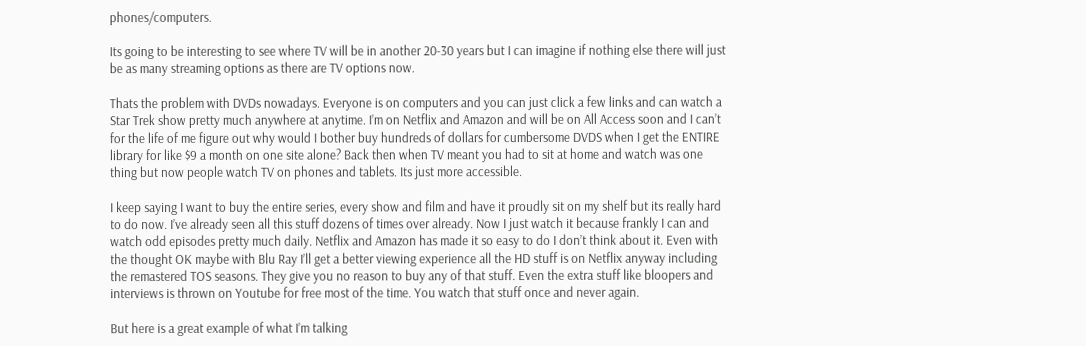phones/computers.

Its going to be interesting to see where TV will be in another 20-30 years but I can imagine if nothing else there will just be as many streaming options as there are TV options now.

Thats the problem with DVDs nowadays. Everyone is on computers and you can just click a few links and can watch a Star Trek show pretty much anywhere at anytime. I’m on Netflix and Amazon and will be on All Access soon and I can’t for the life of me figure out why would I bother buy hundreds of dollars for cumbersome DVDS when I get the ENTIRE library for like $9 a month on one site alone? Back then when TV meant you had to sit at home and watch was one thing but now people watch TV on phones and tablets. Its just more accessible.

I keep saying I want to buy the entire series, every show and film and have it proudly sit on my shelf but its really hard to do now. I’ve already seen all this stuff dozens of times over already. Now I just watch it because frankly I can and watch odd episodes pretty much daily. Netflix and Amazon has made it so easy to do I don’t think about it. Even with the thought OK maybe with Blu Ray I’ll get a better viewing experience all the HD stuff is on Netflix anyway including the remastered TOS seasons. They give you no reason to buy any of that stuff. Even the extra stuff like bloopers and interviews is thrown on Youtube for free most of the time. You watch that stuff once and never again.

But here is a great example of what I’m talking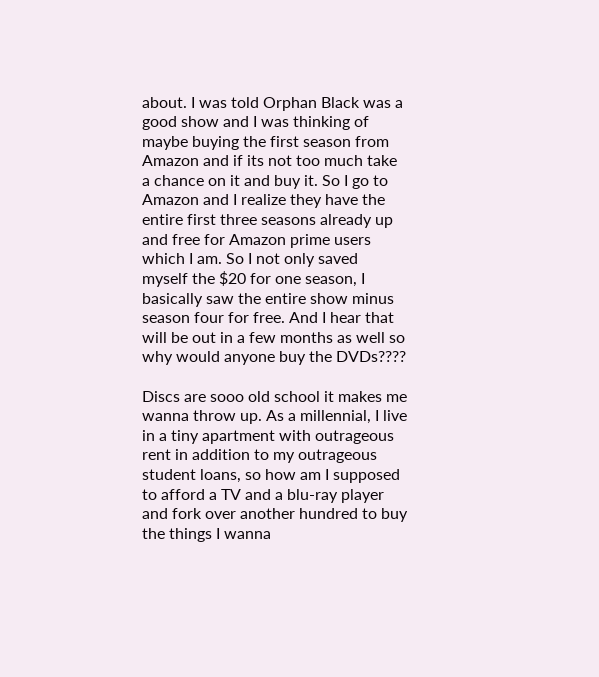about. I was told Orphan Black was a good show and I was thinking of maybe buying the first season from Amazon and if its not too much take a chance on it and buy it. So I go to Amazon and I realize they have the entire first three seasons already up and free for Amazon prime users which I am. So I not only saved myself the $20 for one season, I basically saw the entire show minus season four for free. And I hear that will be out in a few months as well so why would anyone buy the DVDs????

Discs are sooo old school it makes me wanna throw up. As a millennial, I live in a tiny apartment with outrageous rent in addition to my outrageous student loans, so how am I supposed to afford a TV and a blu-ray player and fork over another hundred to buy the things I wanna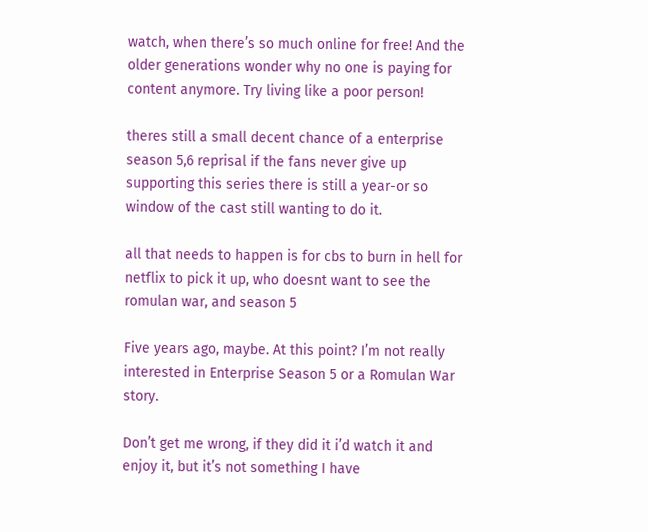watch, when there’s so much online for free! And the older generations wonder why no one is paying for content anymore. Try living like a poor person!

theres still a small decent chance of a enterprise season 5,6 reprisal if the fans never give up supporting this series there is still a year-or so window of the cast still wanting to do it.

all that needs to happen is for cbs to burn in hell for netflix to pick it up, who doesnt want to see the romulan war, and season 5

Five years ago, maybe. At this point? I’m not really interested in Enterprise Season 5 or a Romulan War story.

Don’t get me wrong, if they did it i’d watch it and enjoy it, but it’s not something I have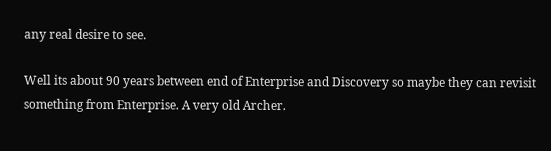any real desire to see.

Well its about 90 years between end of Enterprise and Discovery so maybe they can revisit something from Enterprise. A very old Archer.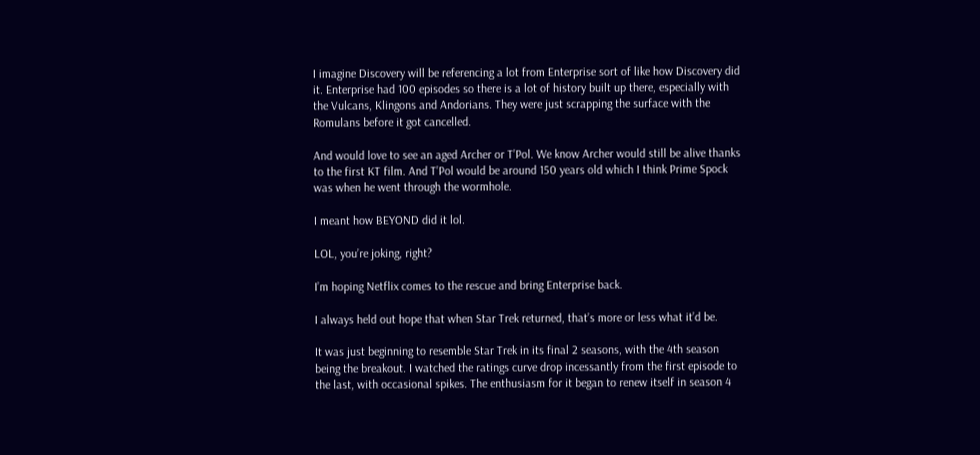I imagine Discovery will be referencing a lot from Enterprise sort of like how Discovery did it. Enterprise had 100 episodes so there is a lot of history built up there, especially with the Vulcans, Klingons and Andorians. They were just scrapping the surface with the Romulans before it got cancelled.

And would love to see an aged Archer or T’Pol. We know Archer would still be alive thanks to the first KT film. And T’Pol would be around 150 years old which I think Prime Spock was when he went through the wormhole.

I meant how BEYOND did it lol.

LOL, you’re joking, right?

I’m hoping Netflix comes to the rescue and bring Enterprise back.

I always held out hope that when Star Trek returned, that’s more or less what it’d be.

It was just beginning to resemble Star Trek in its final 2 seasons, with the 4th season being the breakout. I watched the ratings curve drop incessantly from the first episode to the last, with occasional spikes. The enthusiasm for it began to renew itself in season 4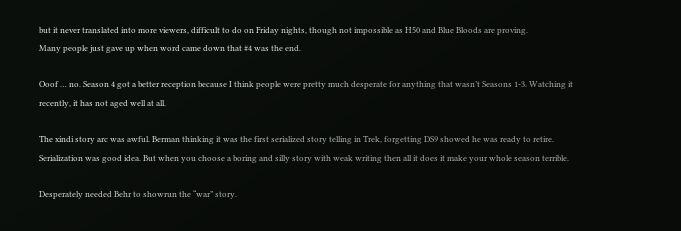but it never translated into more viewers, difficult to do on Friday nights, though not impossible as H50 and Blue Bloods are proving.
Many people just gave up when word came down that #4 was the end.

Ooof … no. Season 4 got a better reception because I think people were pretty much desperate for anything that wasn’t Seasons 1-3. Watching it recently, it has not aged well at all.

The xindi story arc was awful. Berman thinking it was the first serialized story telling in Trek, forgetting DS9 showed he was ready to retire. Serialization was good idea. But when you choose a boring and silly story with weak writing then all it does it make your whole season terrible.

Desperately needed Behr to showrun the “war” story.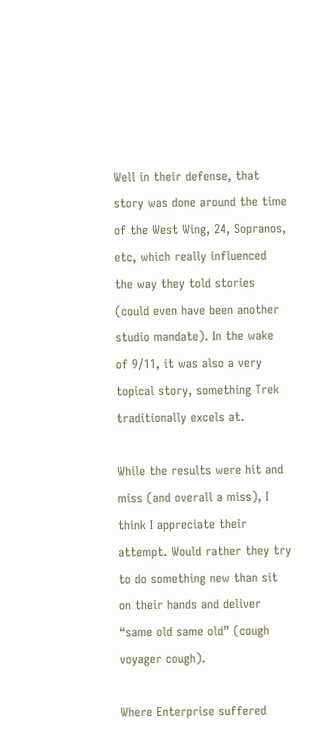Well in their defense, that story was done around the time of the West Wing, 24, Sopranos, etc, which really influenced the way they told stories (could even have been another studio mandate). In the wake of 9/11, it was also a very topical story, something Trek traditionally excels at.

While the results were hit and miss (and overall a miss), I think I appreciate their attempt. Would rather they try to do something new than sit on their hands and deliver “same old same old” (cough voyager cough).

Where Enterprise suffered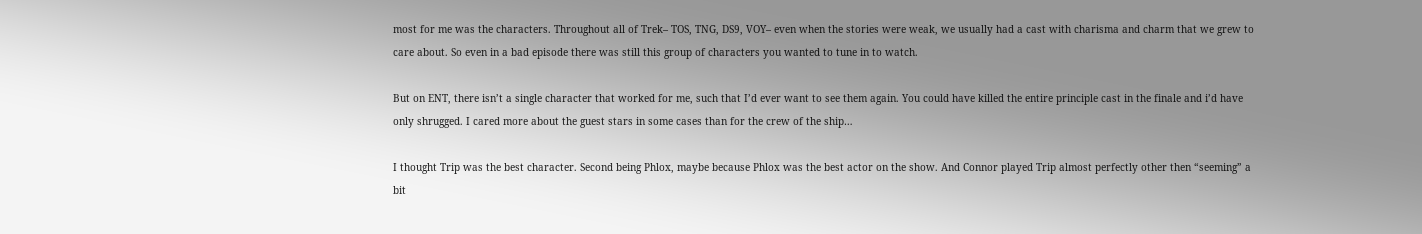most for me was the characters. Throughout all of Trek– TOS, TNG, DS9, VOY– even when the stories were weak, we usually had a cast with charisma and charm that we grew to care about. So even in a bad episode there was still this group of characters you wanted to tune in to watch.

But on ENT, there isn’t a single character that worked for me, such that I’d ever want to see them again. You could have killed the entire principle cast in the finale and i’d have only shrugged. I cared more about the guest stars in some cases than for the crew of the ship…

I thought Trip was the best character. Second being Phlox, maybe because Phlox was the best actor on the show. And Connor played Trip almost perfectly other then “seeming” a bit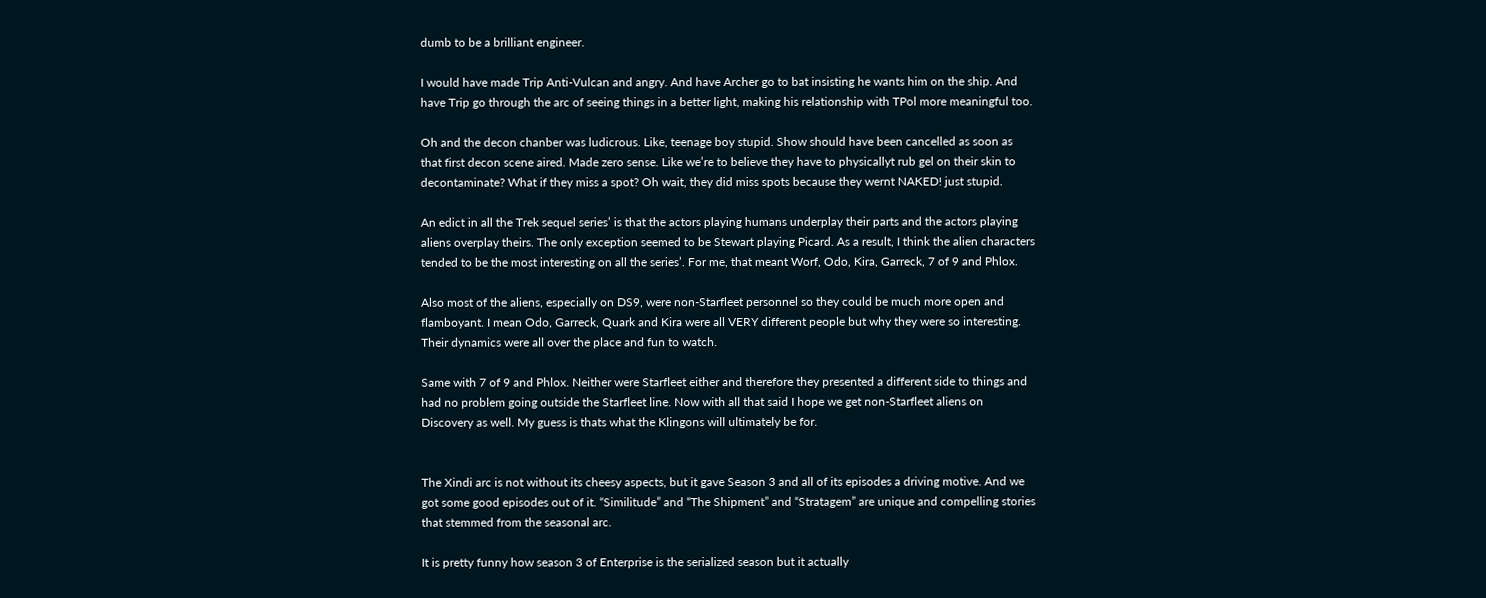dumb to be a brilliant engineer.

I would have made Trip Anti-Vulcan and angry. And have Archer go to bat insisting he wants him on the ship. And have Trip go through the arc of seeing things in a better light, making his relationship with TPol more meaningful too.

Oh and the decon chanber was ludicrous. Like, teenage boy stupid. Show should have been cancelled as soon as that first decon scene aired. Made zero sense. Like we’re to believe they have to physicallyt rub gel on their skin to decontaminate? What if they miss a spot? Oh wait, they did miss spots because they wernt NAKED! just stupid.

An edict in all the Trek sequel series’ is that the actors playing humans underplay their parts and the actors playing aliens overplay theirs. The only exception seemed to be Stewart playing Picard. As a result, I think the alien characters tended to be the most interesting on all the series’. For me, that meant Worf, Odo, Kira, Garreck, 7 of 9 and Phlox.

Also most of the aliens, especially on DS9, were non-Starfleet personnel so they could be much more open and flamboyant. I mean Odo, Garreck, Quark and Kira were all VERY different people but why they were so interesting. Their dynamics were all over the place and fun to watch.

Same with 7 of 9 and Phlox. Neither were Starfleet either and therefore they presented a different side to things and had no problem going outside the Starfleet line. Now with all that said I hope we get non-Starfleet aliens on Discovery as well. My guess is thats what the Klingons will ultimately be for.


The Xindi arc is not without its cheesy aspects, but it gave Season 3 and all of its episodes a driving motive. And we got some good episodes out of it. “Similitude” and “The Shipment” and “Stratagem” are unique and compelling stories that stemmed from the seasonal arc.

It is pretty funny how season 3 of Enterprise is the serialized season but it actually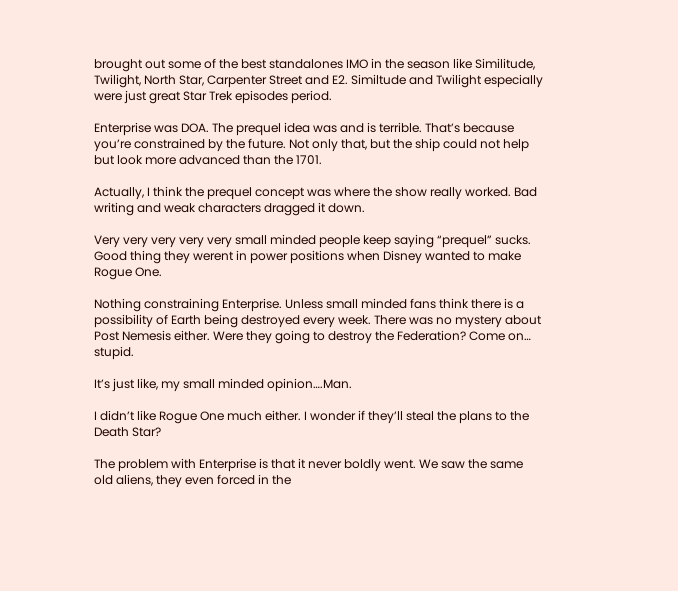brought out some of the best standalones IMO in the season like Similitude, Twilight, North Star, Carpenter Street and E2. Similtude and Twilight especially were just great Star Trek episodes period.

Enterprise was DOA. The prequel idea was and is terrible. That’s because you’re constrained by the future. Not only that, but the ship could not help but look more advanced than the 1701.

Actually, I think the prequel concept was where the show really worked. Bad writing and weak characters dragged it down.

Very very very very very small minded people keep saying “prequel” sucks. Good thing they werent in power positions when Disney wanted to make Rogue One.

Nothing constraining Enterprise. Unless small minded fans think there is a possibility of Earth being destroyed every week. There was no mystery about Post Nemesis either. Were they going to destroy the Federation? Come on… stupid.

It’s just like, my small minded opinion….Man.

I didn’t like Rogue One much either. I wonder if they’ll steal the plans to the Death Star?

The problem with Enterprise is that it never boldly went. We saw the same old aliens, they even forced in the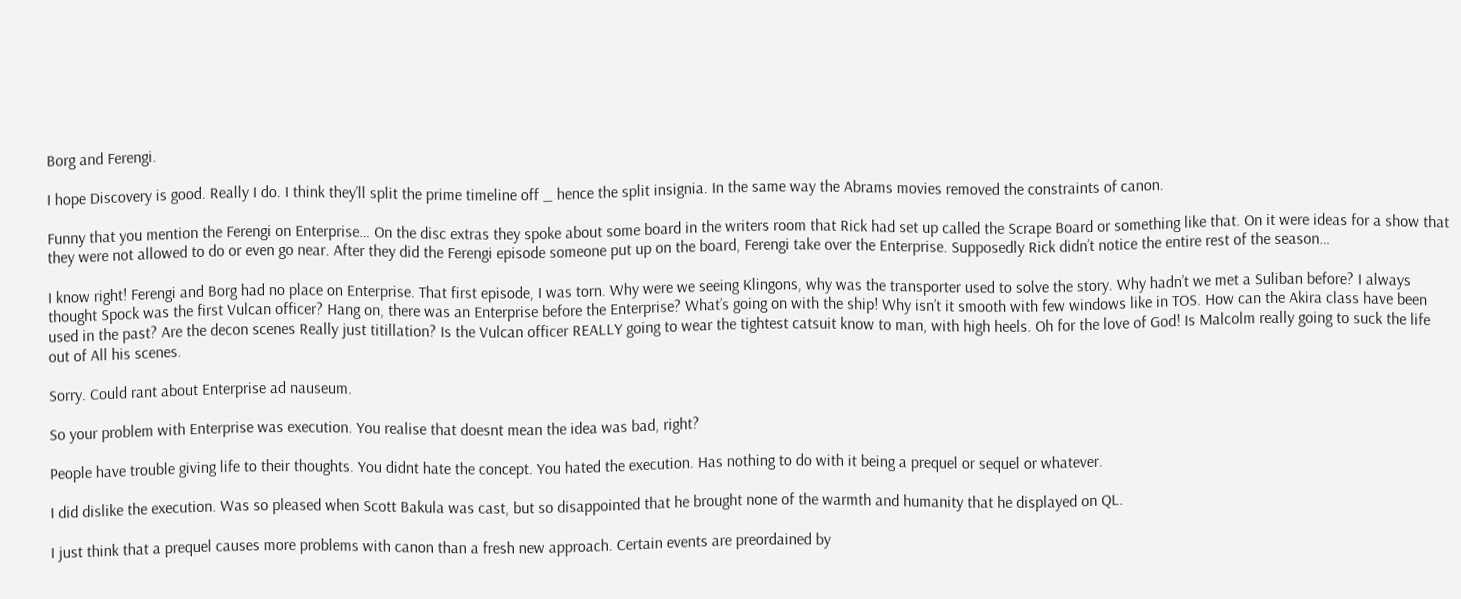Borg and Ferengi.

I hope Discovery is good. Really I do. I think they’ll split the prime timeline off _ hence the split insignia. In the same way the Abrams movies removed the constraints of canon.

Funny that you mention the Ferengi on Enterprise… On the disc extras they spoke about some board in the writers room that Rick had set up called the Scrape Board or something like that. On it were ideas for a show that they were not allowed to do or even go near. After they did the Ferengi episode someone put up on the board, Ferengi take over the Enterprise. Supposedly Rick didn’t notice the entire rest of the season…

I know right! Ferengi and Borg had no place on Enterprise. That first episode, I was torn. Why were we seeing Klingons, why was the transporter used to solve the story. Why hadn’t we met a Suliban before? I always thought Spock was the first Vulcan officer? Hang on, there was an Enterprise before the Enterprise? What’s going on with the ship! Why isn’t it smooth with few windows like in TOS. How can the Akira class have been used in the past? Are the decon scenes Really just titillation? Is the Vulcan officer REALLY going to wear the tightest catsuit know to man, with high heels. Oh for the love of God! Is Malcolm really going to suck the life out of All his scenes.

Sorry. Could rant about Enterprise ad nauseum.

So your problem with Enterprise was execution. You realise that doesnt mean the idea was bad, right?

People have trouble giving life to their thoughts. You didnt hate the concept. You hated the execution. Has nothing to do with it being a prequel or sequel or whatever.

I did dislike the execution. Was so pleased when Scott Bakula was cast, but so disappointed that he brought none of the warmth and humanity that he displayed on QL.

I just think that a prequel causes more problems with canon than a fresh new approach. Certain events are preordained by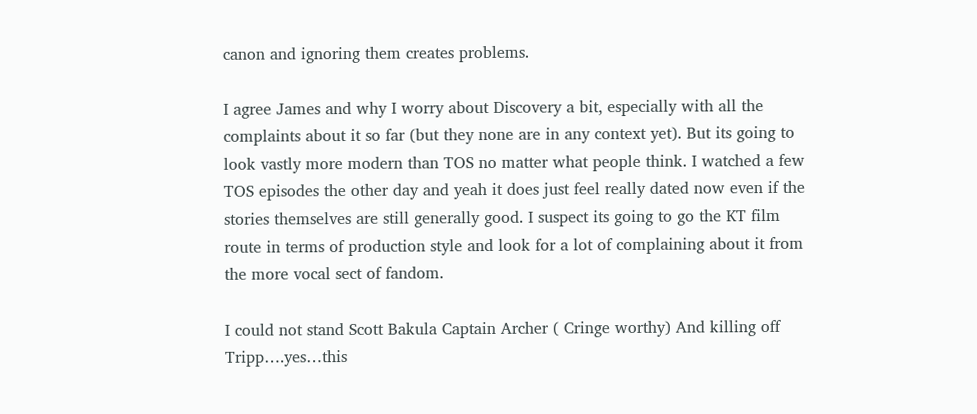canon and ignoring them creates problems.

I agree James and why I worry about Discovery a bit, especially with all the complaints about it so far (but they none are in any context yet). But its going to look vastly more modern than TOS no matter what people think. I watched a few TOS episodes the other day and yeah it does just feel really dated now even if the stories themselves are still generally good. I suspect its going to go the KT film route in terms of production style and look for a lot of complaining about it from the more vocal sect of fandom.

I could not stand Scott Bakula Captain Archer ( Cringe worthy) And killing off Tripp….yes…this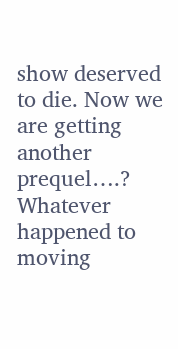show deserved to die. Now we are getting another prequel….? Whatever happened to moving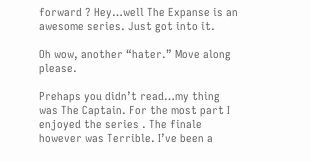forward ? Hey…well The Expanse is an awesome series. Just got into it.

Oh wow, another “hater.” Move along please.

Prehaps you didn’t read…my thing was The Captain. For the most part I enjoyed the series . The finale however was Terrible. I’ve been a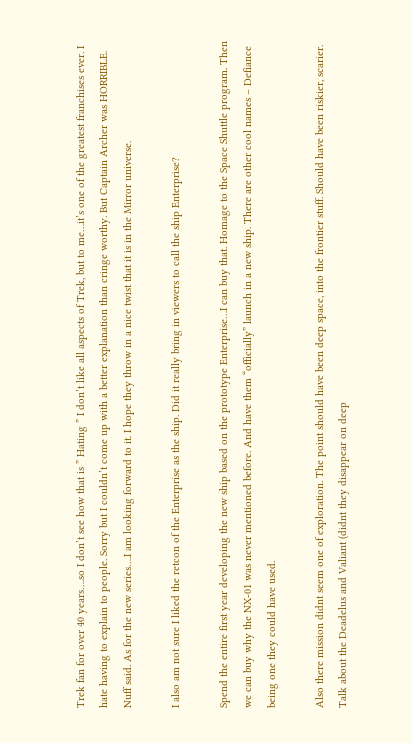Trek fan for over 40 years….so I don’t see how that is ” Hating ” I don’t like all aspects of Trek, but to me…it’s one of the greatest franchises ever. I hate having to explain to people. Sorry but I couldn’t come up with a better explanation than cringe worthy. But Captain Archer was HORRIBLE. Nuff said. As for the new series….I am looking forward to it. I hope they throw in a nice twist that it is in the Mirror universe.

I also am not sure I liked the retcon of the Enterprise as the ship. Did it really bring in viewers to call the ship Enterprise?

Spend the entire first year developing the new ship based on the prototype Enterprise…I can buy that. Homage to the Space Shuttle program. Then we can buy why the NX-01 was never mentioned before. And have them “officially” launch in a new ship. There are other cool names – Defiance being one they could have used.

Also there mission didnt seem one of exploration. The point should have been deep space, into the frontier stuff. Should have been riskier, scarier. Talk about the Deadelus and Valiant (didnt they disappear on deep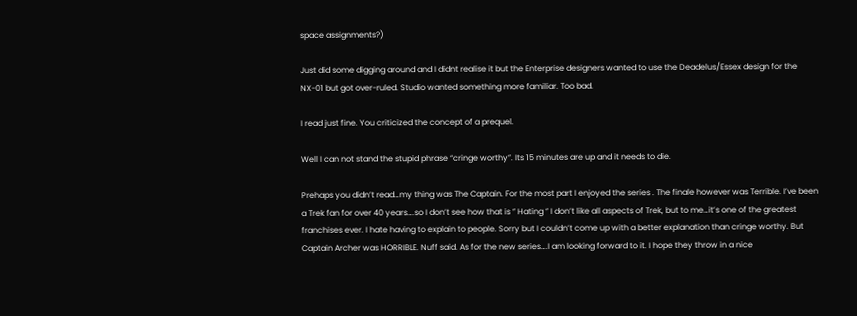space assignments?)

Just did some digging around and I didnt realise it but the Enterprise designers wanted to use the Deadelus/Essex design for the NX-01 but got over-ruled. Studio wanted something more familiar. Too bad.

I read just fine. You criticized the concept of a prequel.

Well I can not stand the stupid phrase “cringe worthy”. Its 15 minutes are up and it needs to die.

Prehaps you didn’t read…my thing was The Captain. For the most part I enjoyed the series . The finale however was Terrible. I’ve been a Trek fan for over 40 years….so I don’t see how that is ” Hating ” I don’t like all aspects of Trek, but to me…it’s one of the greatest franchises ever. I hate having to explain to people. Sorry but I couldn’t come up with a better explanation than cringe worthy. But Captain Archer was HORRIBLE. Nuff said. As for the new series….I am looking forward to it. I hope they throw in a nice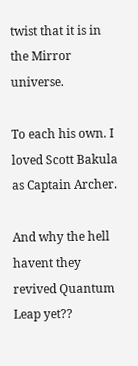twist that it is in the Mirror universe.

To each his own. I loved Scott Bakula as Captain Archer.

And why the hell havent they revived Quantum Leap yet??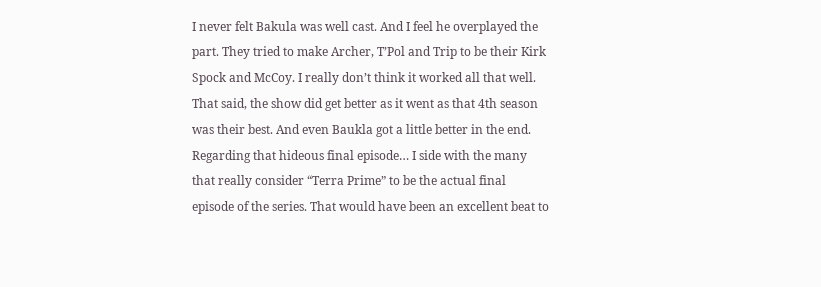I never felt Bakula was well cast. And I feel he overplayed the part. They tried to make Archer, T’Pol and Trip to be their Kirk Spock and McCoy. I really don’t think it worked all that well. That said, the show did get better as it went as that 4th season was their best. And even Baukla got a little better in the end.
Regarding that hideous final episode… I side with the many that really consider “Terra Prime” to be the actual final episode of the series. That would have been an excellent beat to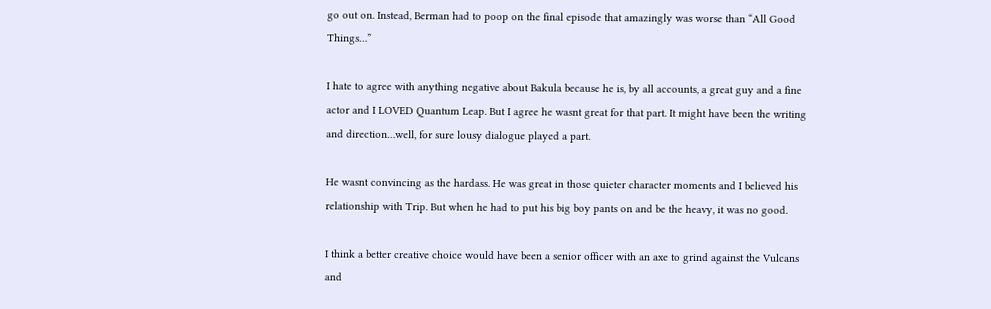go out on. Instead, Berman had to poop on the final episode that amazingly was worse than “All Good Things…”

I hate to agree with anything negative about Bakula because he is, by all accounts, a great guy and a fine actor and I LOVED Quantum Leap. But I agree he wasnt great for that part. It might have been the writing and direction…well, for sure lousy dialogue played a part.

He wasnt convincing as the hardass. He was great in those quieter character moments and I believed his relationship with Trip. But when he had to put his big boy pants on and be the heavy, it was no good.

I think a better creative choice would have been a senior officer with an axe to grind against the Vulcans and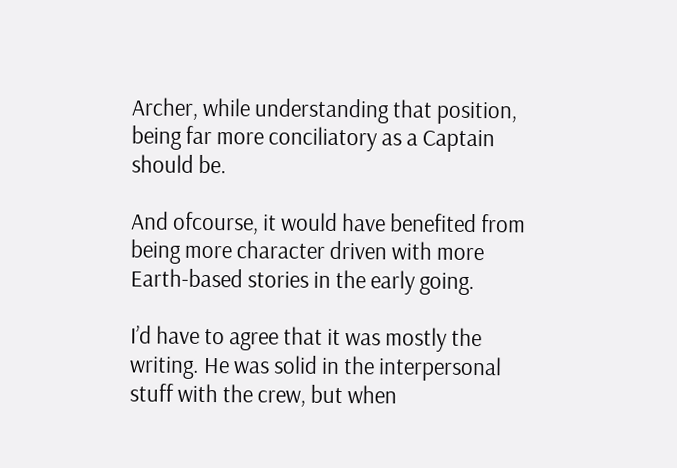Archer, while understanding that position, being far more conciliatory as a Captain should be.

And ofcourse, it would have benefited from being more character driven with more Earth-based stories in the early going.

I’d have to agree that it was mostly the writing. He was solid in the interpersonal stuff with the crew, but when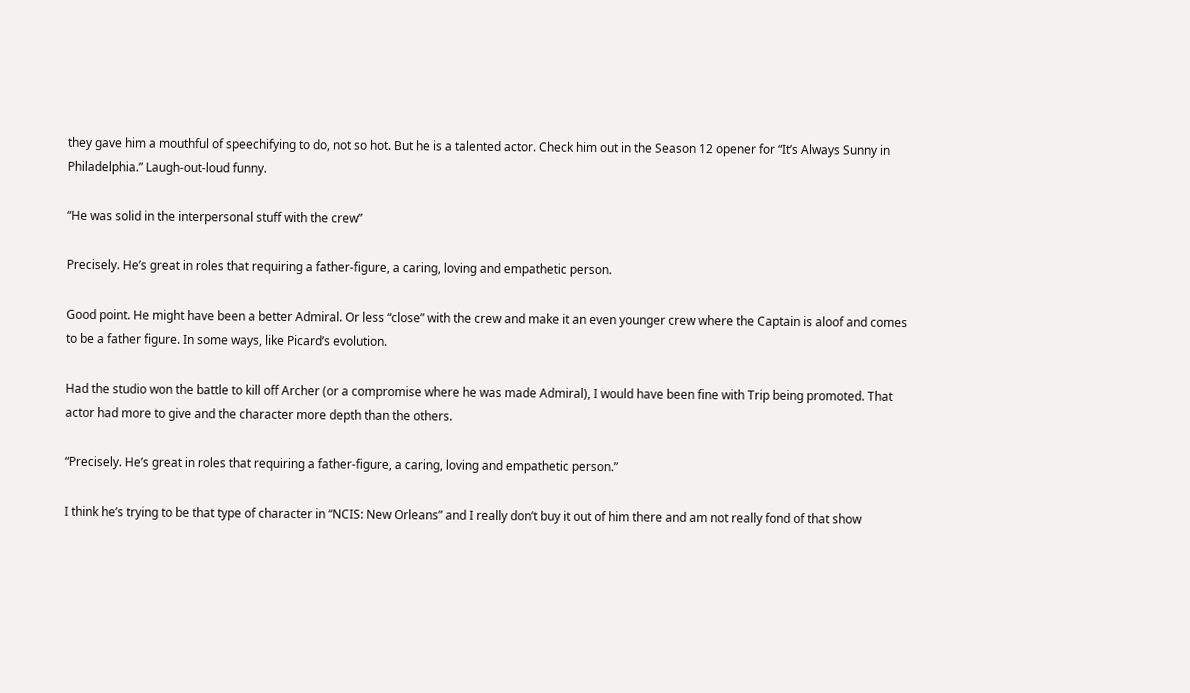they gave him a mouthful of speechifying to do, not so hot. But he is a talented actor. Check him out in the Season 12 opener for “It’s Always Sunny in Philadelphia.” Laugh-out-loud funny.

“He was solid in the interpersonal stuff with the crew”

Precisely. He’s great in roles that requiring a father-figure, a caring, loving and empathetic person.

Good point. He might have been a better Admiral. Or less “close” with the crew and make it an even younger crew where the Captain is aloof and comes to be a father figure. In some ways, like Picard’s evolution.

Had the studio won the battle to kill off Archer (or a compromise where he was made Admiral), I would have been fine with Trip being promoted. That actor had more to give and the character more depth than the others.

“Precisely. He’s great in roles that requiring a father-figure, a caring, loving and empathetic person.”

I think he’s trying to be that type of character in “NCIS: New Orleans” and I really don’t buy it out of him there and am not really fond of that show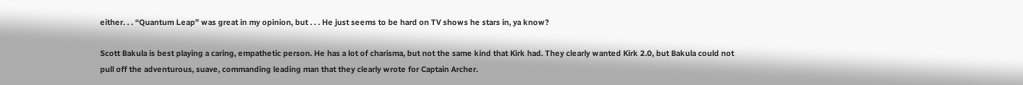either. . . “Quantum Leap” was great in my opinion, but . . . He just seems to be hard on TV shows he stars in, ya know?

Scott Bakula is best playing a caring, empathetic person. He has a lot of charisma, but not the same kind that Kirk had. They clearly wanted Kirk 2.0, but Bakula could not pull off the adventurous, suave, commanding leading man that they clearly wrote for Captain Archer.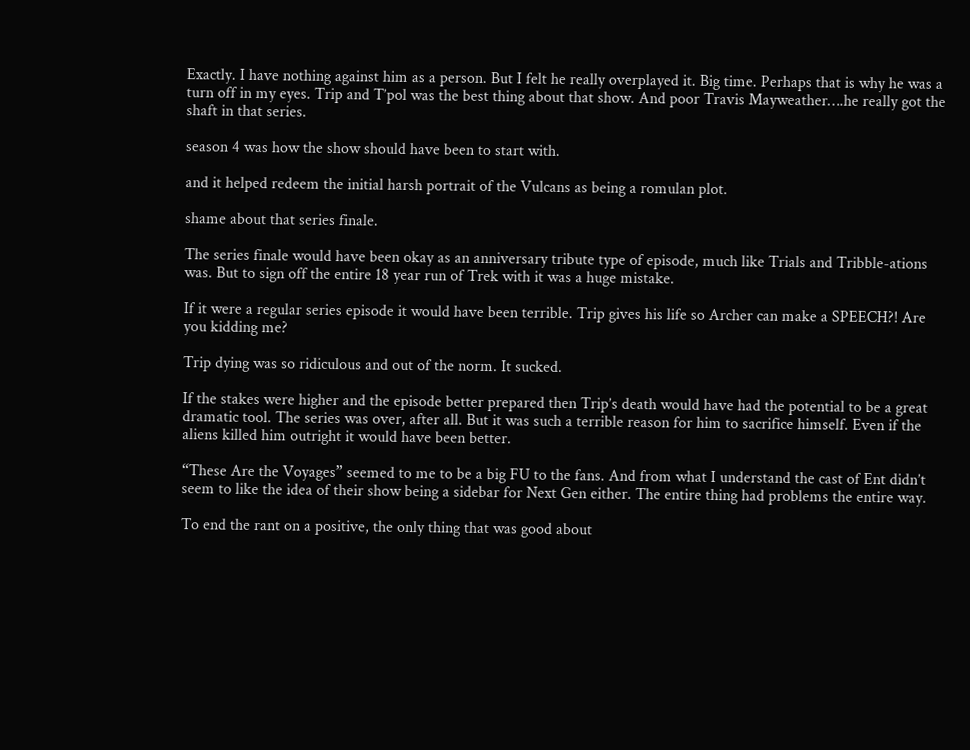Exactly. I have nothing against him as a person. But I felt he really overplayed it. Big time. Perhaps that is why he was a turn off in my eyes. Trip and T’pol was the best thing about that show. And poor Travis Mayweather….he really got the shaft in that series.

season 4 was how the show should have been to start with.

and it helped redeem the initial harsh portrait of the Vulcans as being a romulan plot.

shame about that series finale.

The series finale would have been okay as an anniversary tribute type of episode, much like Trials and Tribble-ations was. But to sign off the entire 18 year run of Trek with it was a huge mistake.

If it were a regular series episode it would have been terrible. Trip gives his life so Archer can make a SPEECH?! Are you kidding me?

Trip dying was so ridiculous and out of the norm. It sucked.

If the stakes were higher and the episode better prepared then Trip’s death would have had the potential to be a great dramatic tool. The series was over, after all. But it was such a terrible reason for him to sacrifice himself. Even if the aliens killed him outright it would have been better.

“These Are the Voyages” seemed to me to be a big FU to the fans. And from what I understand the cast of Ent didn’t seem to like the idea of their show being a sidebar for Next Gen either. The entire thing had problems the entire way.

To end the rant on a positive, the only thing that was good about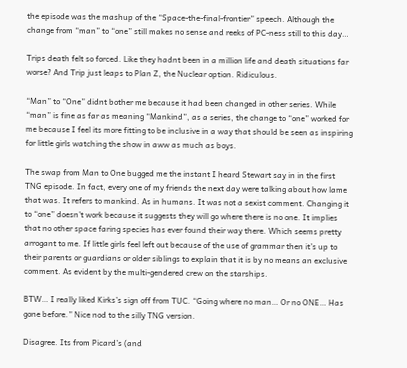the episode was the mashup of the “Space-the-final-frontier” speech. Although the change from “man” to “one” still makes no sense and reeks of PC-ness still to this day…

Trips death felt so forced. Like they hadnt been in a million life and death situations far worse? And Trip just leaps to Plan Z, the Nuclear option. Ridiculous.

“Man” to “One” didnt bother me because it had been changed in other series. While “man” is fine as far as meaning “Mankind”, as a series, the change to “one” worked for me because I feel its more fitting to be inclusive in a way that should be seen as inspiring for little girls watching the show in aww as much as boys.

The swap from Man to One bugged me the instant I heard Stewart say in in the first TNG episode. In fact, every one of my friends the next day were talking about how lame that was. It refers to mankind. As in humans. It was not a sexist comment. Changing it to “one” doesn’t work because it suggests they will go where there is no one. It implies that no other space faring species has ever found their way there. Which seems pretty arrogant to me. If little girls feel left out because of the use of grammar then it’s up to their parents or guardians or older siblings to explain that it is by no means an exclusive comment. As evident by the multi-gendered crew on the starships.

BTW… I really liked Kirks’s sign off from TUC. “Going where no man… Or no ONE… Has gone before.” Nice nod to the silly TNG version.

Disagree. Its from Picard’s (and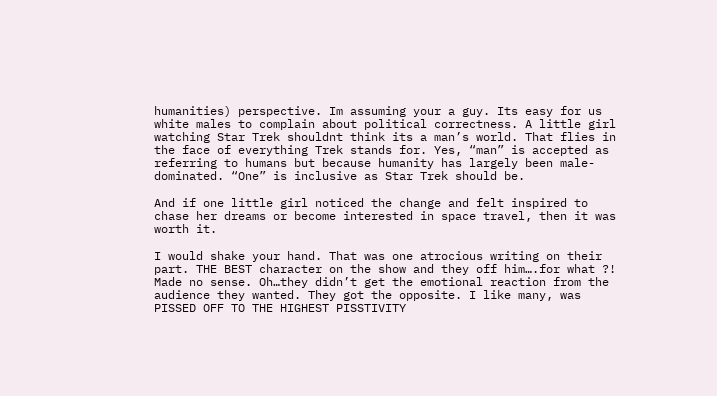humanities) perspective. Im assuming your a guy. Its easy for us white males to complain about political correctness. A little girl watching Star Trek shouldnt think its a man’s world. That flies in the face of everything Trek stands for. Yes, “man” is accepted as referring to humans but because humanity has largely been male-dominated. “One” is inclusive as Star Trek should be.

And if one little girl noticed the change and felt inspired to chase her dreams or become interested in space travel, then it was worth it.

I would shake your hand. That was one atrocious writing on their part. THE BEST character on the show and they off him….for what ?! Made no sense. Oh…they didn’t get the emotional reaction from the audience they wanted. They got the opposite. I like many, was PISSED OFF TO THE HIGHEST PISSTIVITY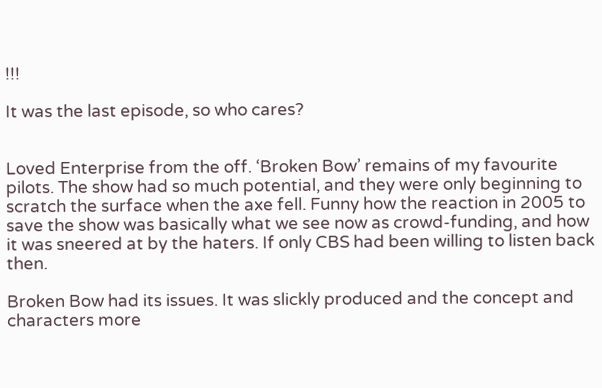!!!

It was the last episode, so who cares?


Loved Enterprise from the off. ‘Broken Bow’ remains of my favourite pilots. The show had so much potential, and they were only beginning to scratch the surface when the axe fell. Funny how the reaction in 2005 to save the show was basically what we see now as crowd-funding, and how it was sneered at by the haters. If only CBS had been willing to listen back then.

Broken Bow had its issues. It was slickly produced and the concept and characters more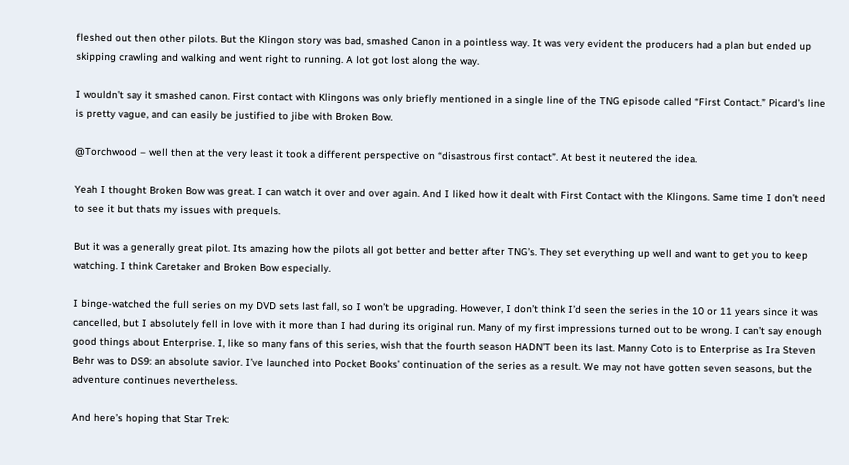fleshed out then other pilots. But the Klingon story was bad, smashed Canon in a pointless way. It was very evident the producers had a plan but ended up skipping crawling and walking and went right to running. A lot got lost along the way.

I wouldn’t say it smashed canon. First contact with Klingons was only briefly mentioned in a single line of the TNG episode called “First Contact.” Picard’s line is pretty vague, and can easily be justified to jibe with Broken Bow.

@Torchwood – well then at the very least it took a different perspective on “disastrous first contact”. At best it neutered the idea.

Yeah I thought Broken Bow was great. I can watch it over and over again. And I liked how it dealt with First Contact with the Klingons. Same time I don’t need to see it but thats my issues with prequels.

But it was a generally great pilot. Its amazing how the pilots all got better and better after TNG’s. They set everything up well and want to get you to keep watching. I think Caretaker and Broken Bow especially.

I binge-watched the full series on my DVD sets last fall, so I won’t be upgrading. However, I don’t think I’d seen the series in the 10 or 11 years since it was cancelled, but I absolutely fell in love with it more than I had during its original run. Many of my first impressions turned out to be wrong. I can’t say enough good things about Enterprise. I, like so many fans of this series, wish that the fourth season HADN’T been its last. Manny Coto is to Enterprise as Ira Steven Behr was to DS9: an absolute savior. I’ve launched into Pocket Books’ continuation of the series as a result. We may not have gotten seven seasons, but the adventure continues nevertheless.

And here’s hoping that Star Trek: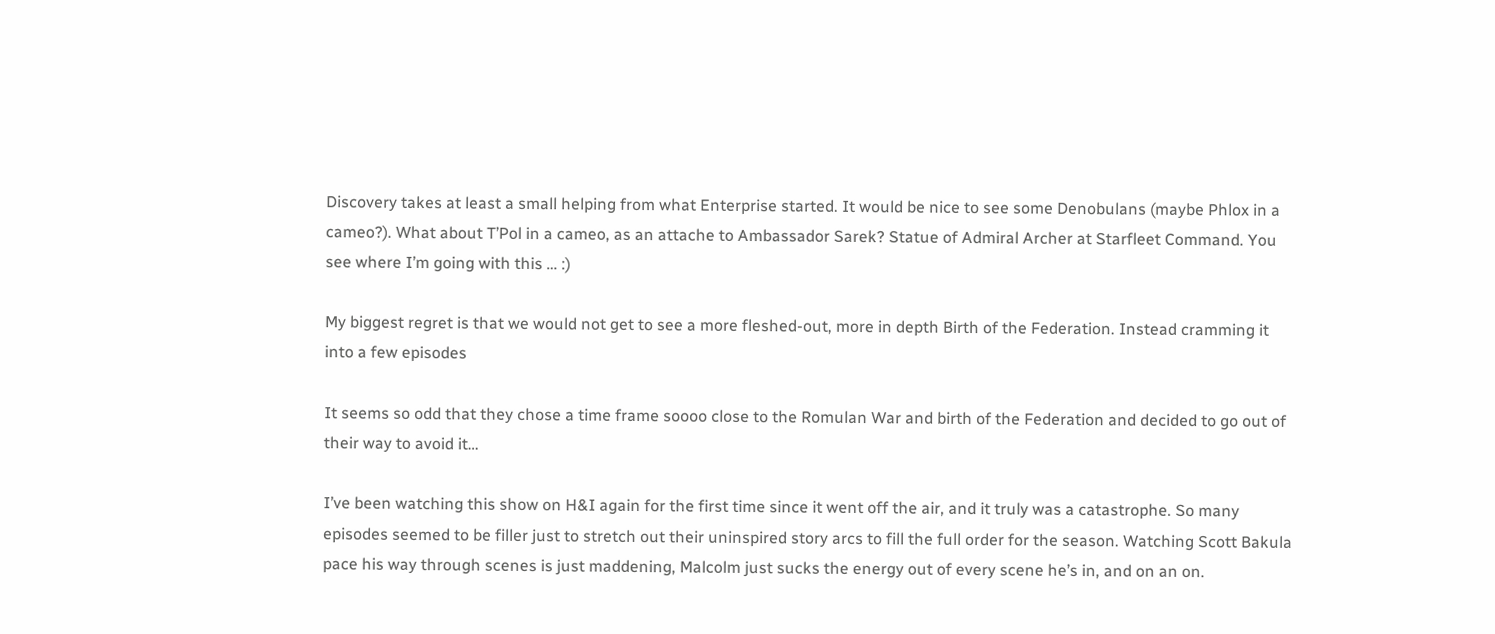Discovery takes at least a small helping from what Enterprise started. It would be nice to see some Denobulans (maybe Phlox in a cameo?). What about T’Pol in a cameo, as an attache to Ambassador Sarek? Statue of Admiral Archer at Starfleet Command. You see where I’m going with this … :)

My biggest regret is that we would not get to see a more fleshed-out, more in depth Birth of the Federation. Instead cramming it into a few episodes

It seems so odd that they chose a time frame soooo close to the Romulan War and birth of the Federation and decided to go out of their way to avoid it…

I’ve been watching this show on H&I again for the first time since it went off the air, and it truly was a catastrophe. So many episodes seemed to be filler just to stretch out their uninspired story arcs to fill the full order for the season. Watching Scott Bakula pace his way through scenes is just maddening, Malcolm just sucks the energy out of every scene he’s in, and on an on.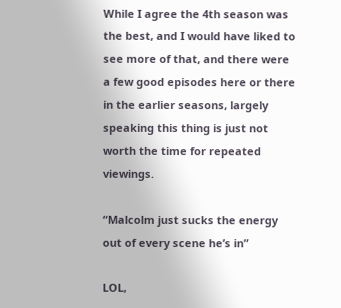While I agree the 4th season was the best, and I would have liked to see more of that, and there were a few good episodes here or there in the earlier seasons, largely speaking this thing is just not worth the time for repeated viewings.

“Malcolm just sucks the energy out of every scene he’s in”

LOL,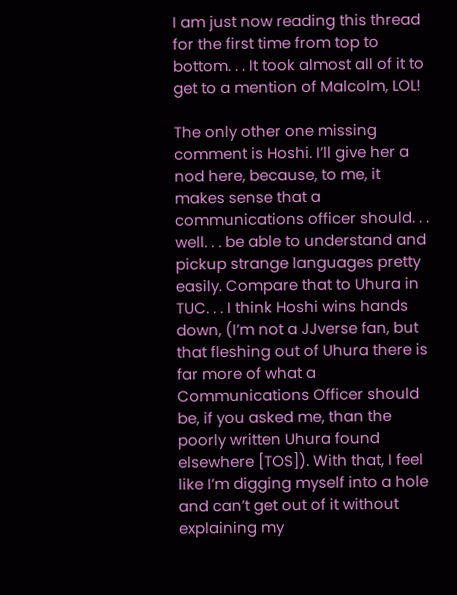I am just now reading this thread for the first time from top to bottom. . . It took almost all of it to get to a mention of Malcolm, LOL!

The only other one missing comment is Hoshi. I’ll give her a nod here, because, to me, it makes sense that a communications officer should. . . well. . . be able to understand and pickup strange languages pretty easily. Compare that to Uhura in TUC. . . I think Hoshi wins hands down, (I’m not a JJverse fan, but that fleshing out of Uhura there is far more of what a Communications Officer should be, if you asked me, than the poorly written Uhura found elsewhere [TOS]). With that, I feel like I’m digging myself into a hole and can’t get out of it without explaining my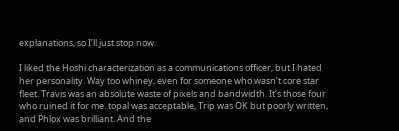explanations, so I’ll just stop now.

I liked the Hoshi characterization as a communications officer, but I hated her personality. Way too whiney, even for someone who wasn’t core star fleet. Travis was an absolute waste of pixels and bandwidth. It’s those four who ruined it for me. topal was acceptable, Trip was OK but poorly written, and Phlox was brilliant. And the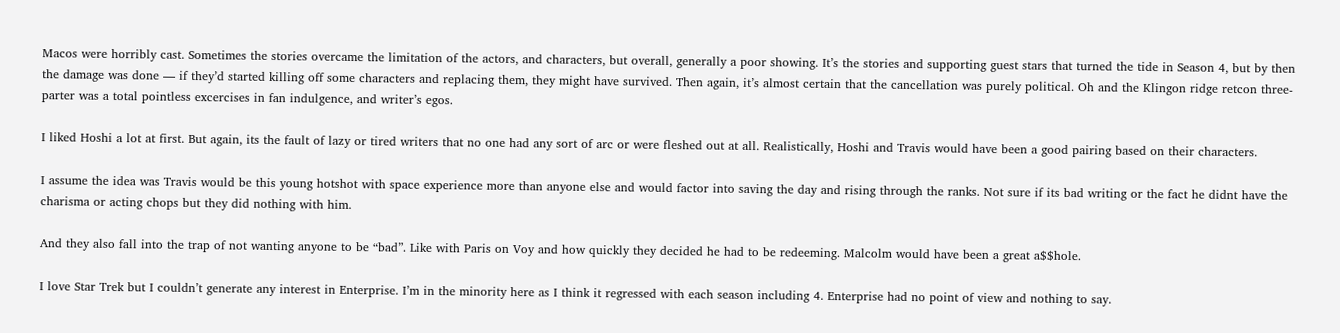Macos were horribly cast. Sometimes the stories overcame the limitation of the actors, and characters, but overall, generally a poor showing. It’s the stories and supporting guest stars that turned the tide in Season 4, but by then the damage was done — if they’d started killing off some characters and replacing them, they might have survived. Then again, it’s almost certain that the cancellation was purely political. Oh and the Klingon ridge retcon three-parter was a total pointless excercises in fan indulgence, and writer’s egos.

I liked Hoshi a lot at first. But again, its the fault of lazy or tired writers that no one had any sort of arc or were fleshed out at all. Realistically, Hoshi and Travis would have been a good pairing based on their characters.

I assume the idea was Travis would be this young hotshot with space experience more than anyone else and would factor into saving the day and rising through the ranks. Not sure if its bad writing or the fact he didnt have the charisma or acting chops but they did nothing with him.

And they also fall into the trap of not wanting anyone to be “bad”. Like with Paris on Voy and how quickly they decided he had to be redeeming. Malcolm would have been a great a$$hole.

I love Star Trek but I couldn’t generate any interest in Enterprise. I’m in the minority here as I think it regressed with each season including 4. Enterprise had no point of view and nothing to say.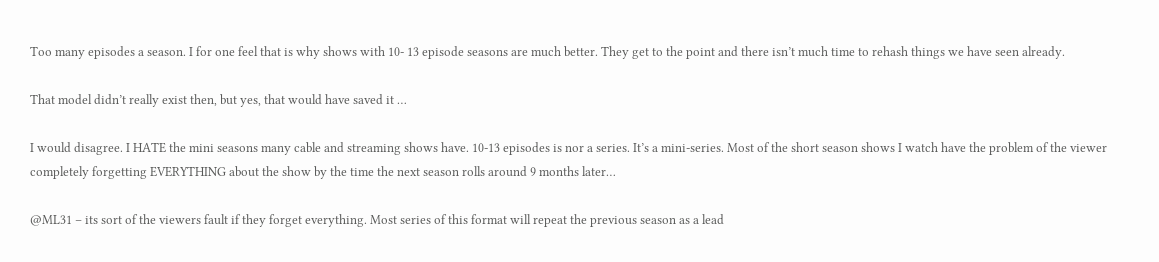Too many episodes a season. I for one feel that is why shows with 10- 13 episode seasons are much better. They get to the point and there isn’t much time to rehash things we have seen already.

That model didn’t really exist then, but yes, that would have saved it …

I would disagree. I HATE the mini seasons many cable and streaming shows have. 10-13 episodes is nor a series. It’s a mini-series. Most of the short season shows I watch have the problem of the viewer completely forgetting EVERYTHING about the show by the time the next season rolls around 9 months later…

@ML31 – its sort of the viewers fault if they forget everything. Most series of this format will repeat the previous season as a lead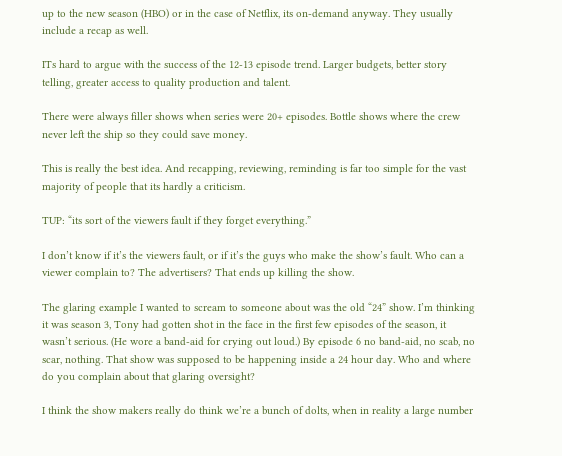up to the new season (HBO) or in the case of Netflix, its on-demand anyway. They usually include a recap as well.

ITs hard to argue with the success of the 12-13 episode trend. Larger budgets, better story telling, greater access to quality production and talent.

There were always filler shows when series were 20+ episodes. Bottle shows where the crew never left the ship so they could save money.

This is really the best idea. And recapping, reviewing, reminding is far too simple for the vast majority of people that its hardly a criticism.

TUP: “its sort of the viewers fault if they forget everything.”

I don’t know if it’s the viewers fault, or if it’s the guys who make the show’s fault. Who can a viewer complain to? The advertisers? That ends up killing the show.

The glaring example I wanted to scream to someone about was the old “24” show. I’m thinking it was season 3, Tony had gotten shot in the face in the first few episodes of the season, it wasn’t serious. (He wore a band-aid for crying out loud.) By episode 6 no band-aid, no scab, no scar, nothing. That show was supposed to be happening inside a 24 hour day. Who and where do you complain about that glaring oversight?

I think the show makers really do think we’re a bunch of dolts, when in reality a large number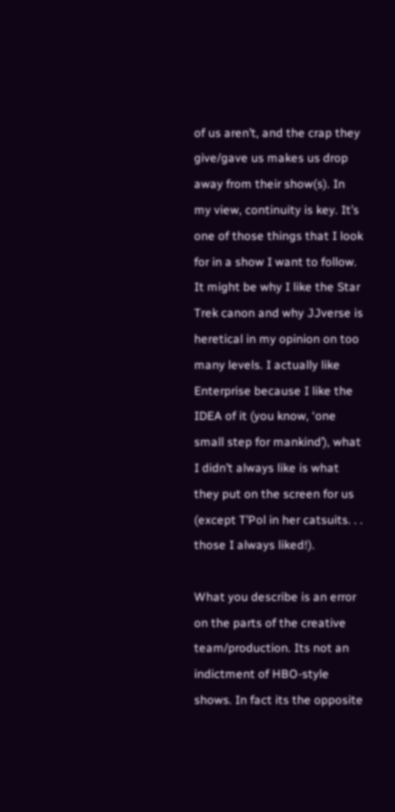of us aren’t, and the crap they give/gave us makes us drop away from their show(s). In my view, continuity is key. It’s one of those things that I look for in a show I want to follow. It might be why I like the Star Trek canon and why JJverse is heretical in my opinion on too many levels. I actually like Enterprise because I like the IDEA of it (you know, ‘one small step for mankind’), what I didn’t always like is what they put on the screen for us (except T’Pol in her catsuits. . . those I always liked!).

What you describe is an error on the parts of the creative team/production. Its not an indictment of HBO-style shows. In fact its the opposite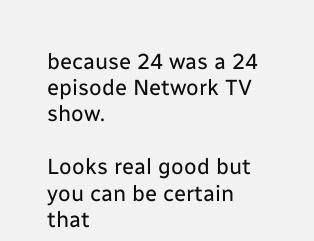because 24 was a 24 episode Network TV show.

Looks real good but you can be certain that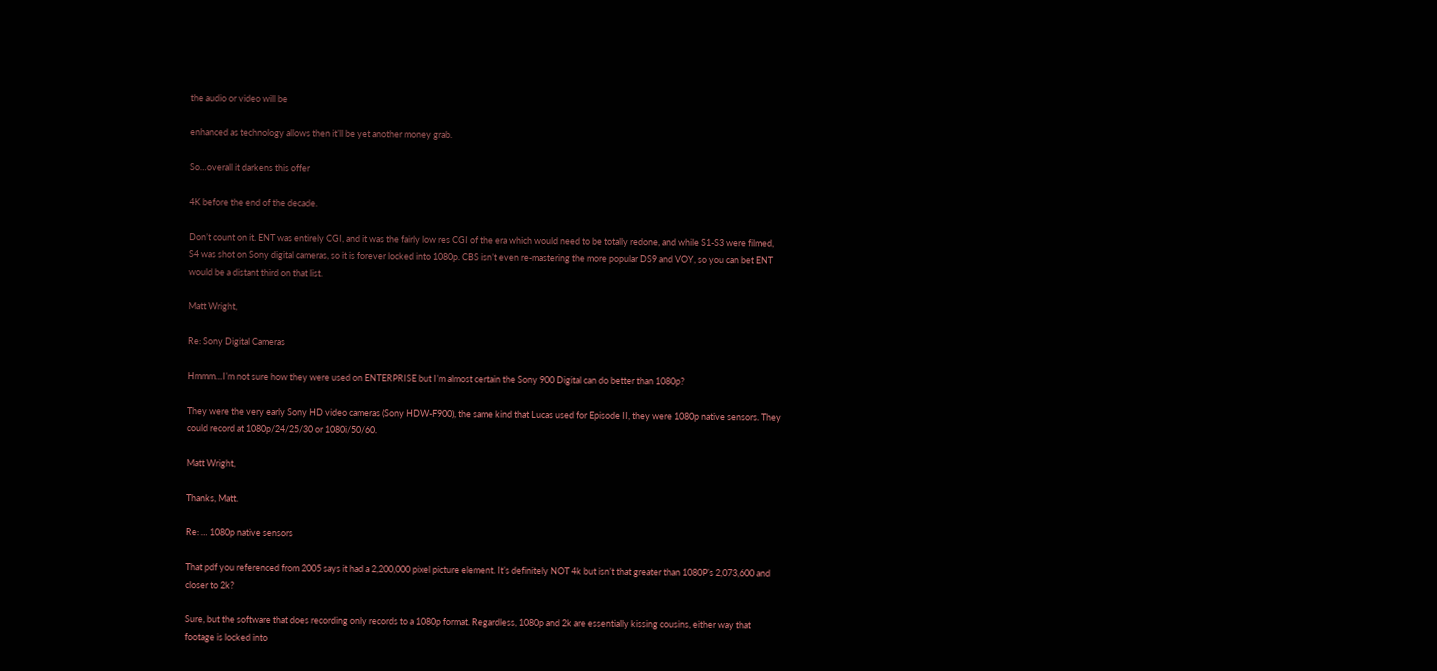the audio or video will be

enhanced as technology allows then it’ll be yet another money grab.

So…overall it darkens this offer

4K before the end of the decade.

Don’t count on it. ENT was entirely CGI, and it was the fairly low res CGI of the era which would need to be totally redone, and while S1-S3 were filmed, S4 was shot on Sony digital cameras, so it is forever locked into 1080p. CBS isn’t even re-mastering the more popular DS9 and VOY, so you can bet ENT would be a distant third on that list.

Matt Wright,

Re: Sony Digital Cameras

Hmmm…I’m not sure how they were used on ENTERPRISE but I’m almost certain the Sony 900 Digital can do better than 1080p?

They were the very early Sony HD video cameras (Sony HDW-F900), the same kind that Lucas used for Episode II, they were 1080p native sensors. They could record at 1080p/24/25/30 or 1080i/50/60.

Matt Wright,

Thanks, Matt.

Re: … 1080p native sensors

That pdf you referenced from 2005 says it had a 2,200,000 pixel picture element. It’s definitely NOT 4k but isn’t that greater than 1080P’s 2,073,600 and closer to 2k?

Sure, but the software that does recording only records to a 1080p format. Regardless, 1080p and 2k are essentially kissing cousins, either way that footage is locked into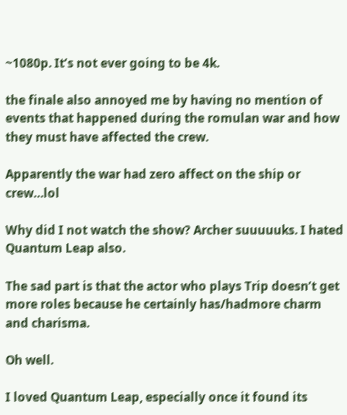~1080p. It’s not ever going to be 4k.

the finale also annoyed me by having no mention of events that happened during the romulan war and how they must have affected the crew.

Apparently the war had zero affect on the ship or crew…lol

Why did I not watch the show? Archer suuuuuks. I hated Quantum Leap also.

The sad part is that the actor who plays Trip doesn’t get more roles because he certainly has/hadmore charm and charisma.

Oh well.

I loved Quantum Leap, especially once it found its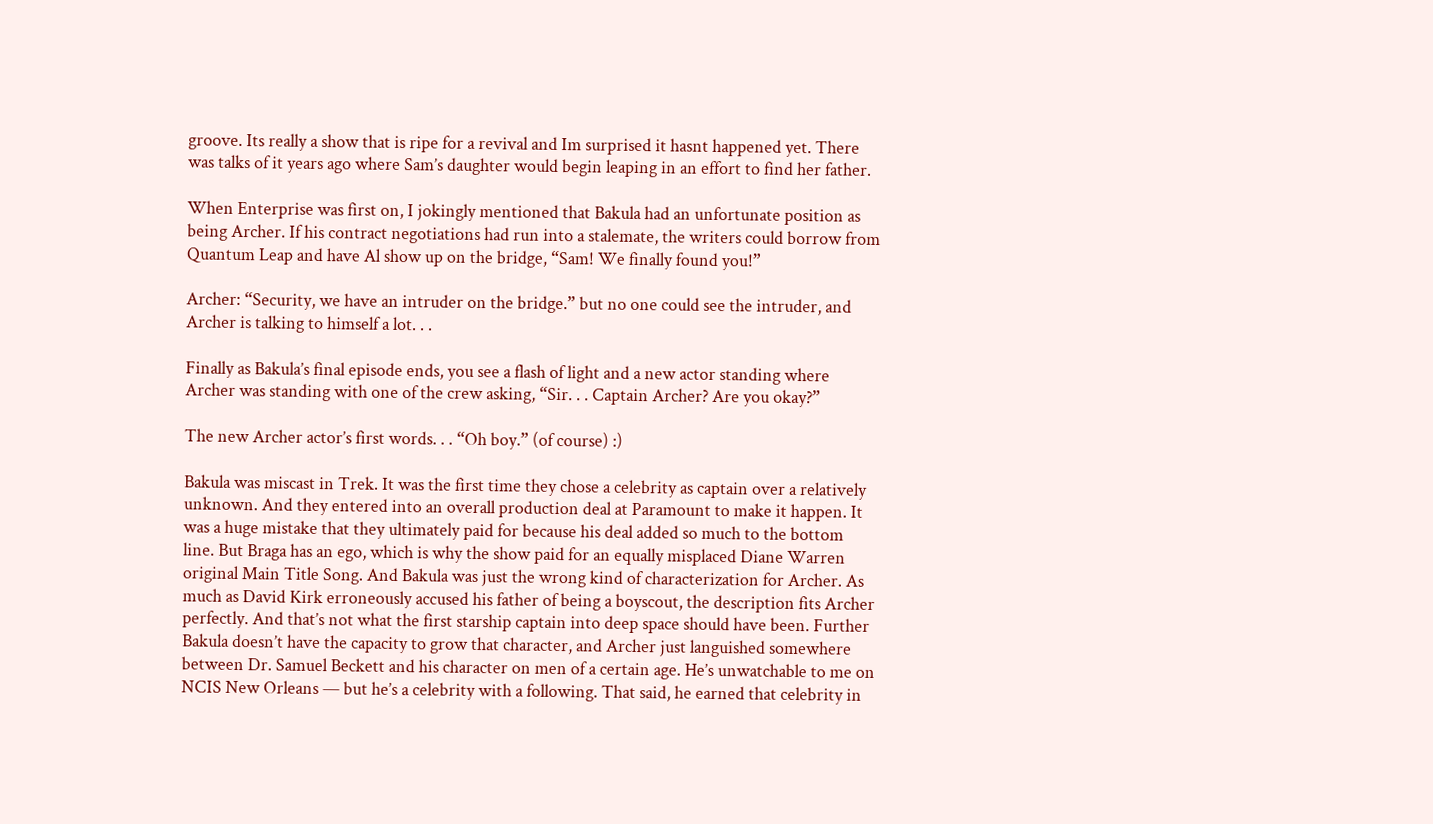groove. Its really a show that is ripe for a revival and Im surprised it hasnt happened yet. There was talks of it years ago where Sam’s daughter would begin leaping in an effort to find her father.

When Enterprise was first on, I jokingly mentioned that Bakula had an unfortunate position as being Archer. If his contract negotiations had run into a stalemate, the writers could borrow from Quantum Leap and have Al show up on the bridge, “Sam! We finally found you!”

Archer: “Security, we have an intruder on the bridge.” but no one could see the intruder, and Archer is talking to himself a lot. . .

Finally as Bakula’s final episode ends, you see a flash of light and a new actor standing where Archer was standing with one of the crew asking, “Sir. . . Captain Archer? Are you okay?”

The new Archer actor’s first words. . . “Oh boy.” (of course) :)

Bakula was miscast in Trek. It was the first time they chose a celebrity as captain over a relatively unknown. And they entered into an overall production deal at Paramount to make it happen. It was a huge mistake that they ultimately paid for because his deal added so much to the bottom line. But Braga has an ego, which is why the show paid for an equally misplaced Diane Warren original Main Title Song. And Bakula was just the wrong kind of characterization for Archer. As much as David Kirk erroneously accused his father of being a boyscout, the description fits Archer perfectly. And that’s not what the first starship captain into deep space should have been. Further Bakula doesn’t have the capacity to grow that character, and Archer just languished somewhere between Dr. Samuel Beckett and his character on men of a certain age. He’s unwatchable to me on NCIS New Orleans — but he’s a celebrity with a following. That said, he earned that celebrity in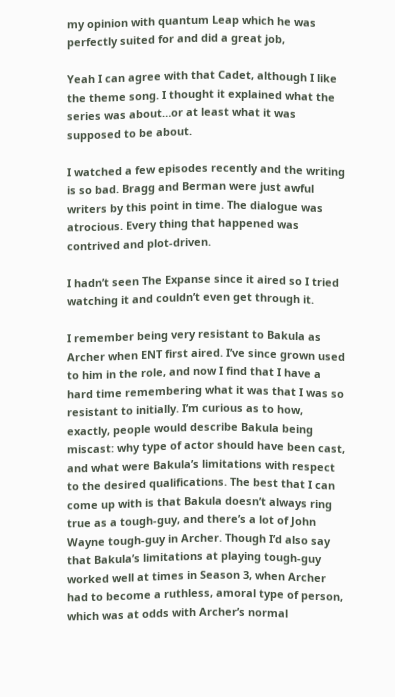my opinion with quantum Leap which he was perfectly suited for and did a great job,

Yeah I can agree with that Cadet, although I like the theme song. I thought it explained what the series was about…or at least what it was supposed to be about.

I watched a few episodes recently and the writing is so bad. Bragg and Berman were just awful writers by this point in time. The dialogue was atrocious. Every thing that happened was contrived and plot-driven.

I hadn’t seen The Expanse since it aired so I tried watching it and couldn’t even get through it.

I remember being very resistant to Bakula as Archer when ENT first aired. I’ve since grown used to him in the role, and now I find that I have a hard time remembering what it was that I was so resistant to initially. I’m curious as to how, exactly, people would describe Bakula being miscast: why type of actor should have been cast, and what were Bakula’s limitations with respect to the desired qualifications. The best that I can come up with is that Bakula doesn’t always ring true as a tough-guy, and there’s a lot of John Wayne tough-guy in Archer. Though I’d also say that Bakula’s limitations at playing tough-guy worked well at times in Season 3, when Archer had to become a ruthless, amoral type of person, which was at odds with Archer’s normal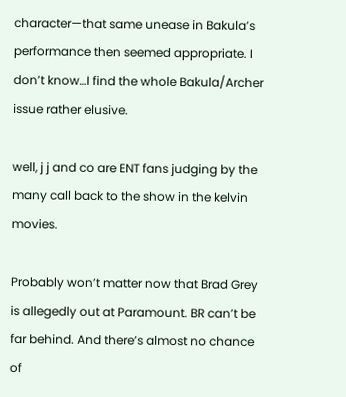character—that same unease in Bakula’s performance then seemed appropriate. I don’t know…I find the whole Bakula/Archer issue rather elusive.

well, j j and co are ENT fans judging by the many call back to the show in the kelvin movies.

Probably won’t matter now that Brad Grey is allegedly out at Paramount. BR can’t be far behind. And there’s almost no chance of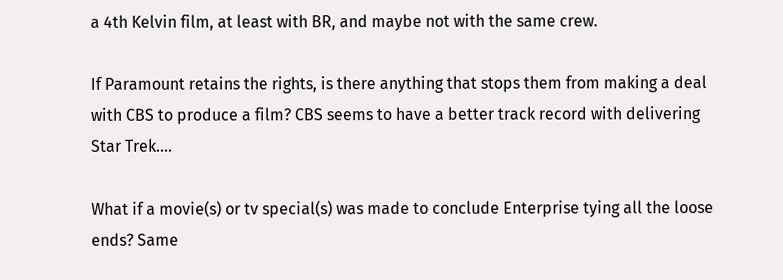a 4th Kelvin film, at least with BR, and maybe not with the same crew.

If Paramount retains the rights, is there anything that stops them from making a deal with CBS to produce a film? CBS seems to have a better track record with delivering Star Trek….

What if a movie(s) or tv special(s) was made to conclude Enterprise tying all the loose ends? Same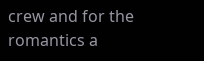crew and for the romantics a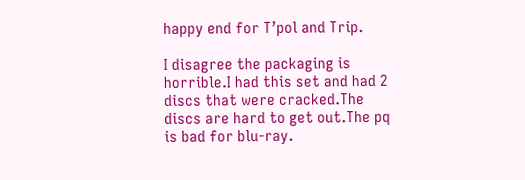happy end for T’pol and Trip.

I disagree the packaging is horrible.I had this set and had 2 discs that were cracked.The discs are hard to get out.The pq is bad for blu-ray.